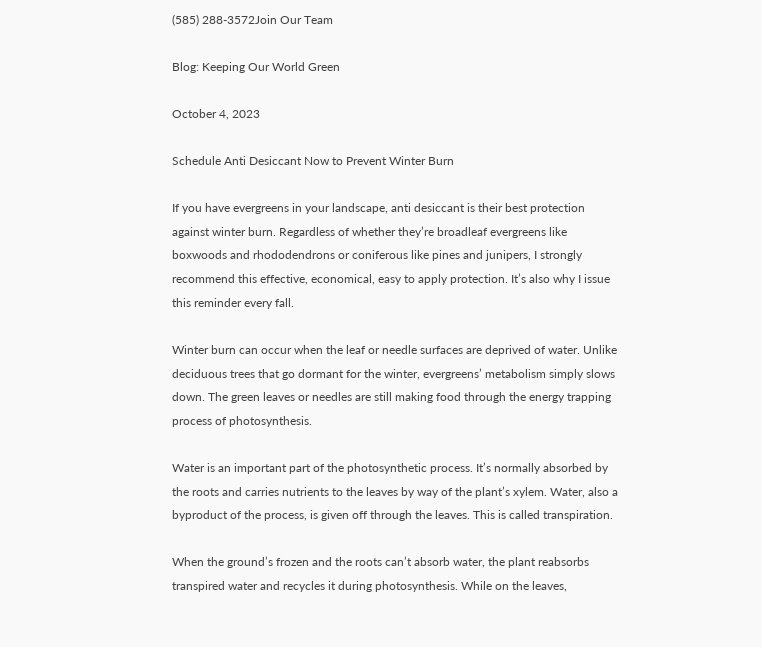(585) 288-3572Join Our Team

Blog: Keeping Our World Green

October 4, 2023

Schedule Anti Desiccant Now to Prevent Winter Burn

If you have evergreens in your landscape, anti desiccant is their best protection against winter burn. Regardless of whether they’re broadleaf evergreens like boxwoods and rhododendrons or coniferous like pines and junipers, I strongly recommend this effective, economical, easy to apply protection. It’s also why I issue this reminder every fall.

Winter burn can occur when the leaf or needle surfaces are deprived of water. Unlike deciduous trees that go dormant for the winter, evergreens’ metabolism simply slows down. The green leaves or needles are still making food through the energy trapping process of photosynthesis.

Water is an important part of the photosynthetic process. It’s normally absorbed by the roots and carries nutrients to the leaves by way of the plant’s xylem. Water, also a byproduct of the process, is given off through the leaves. This is called transpiration.

When the ground’s frozen and the roots can’t absorb water, the plant reabsorbs transpired water and recycles it during photosynthesis. While on the leaves,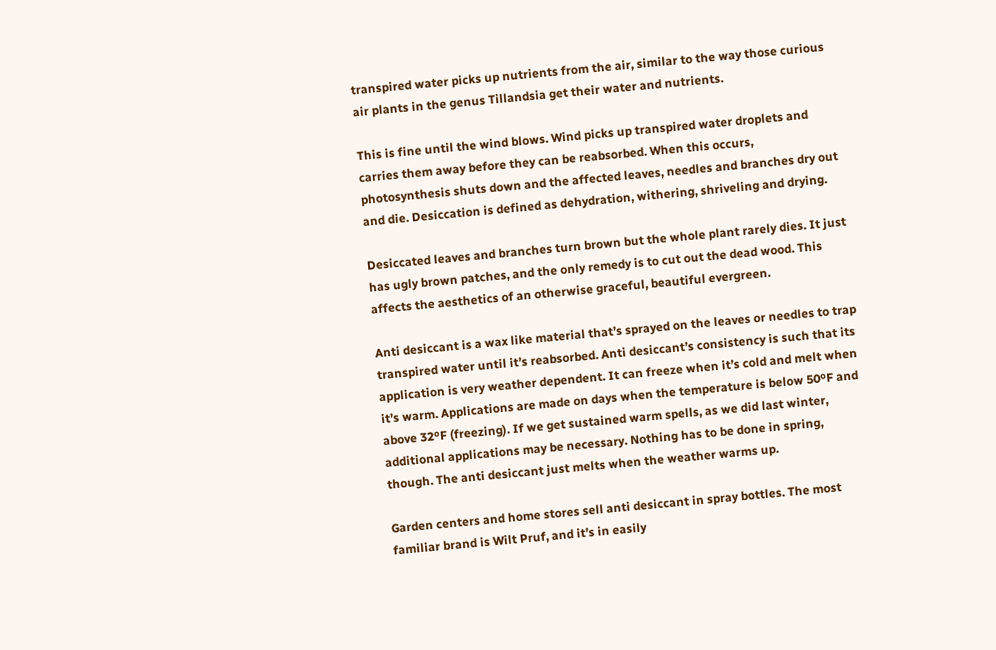transpired water picks up nutrients from the air, similar to the way those curious air plants in the genus Tillandsia get their water and nutrients.

This is fine until the wind blows. Wind picks up transpired water droplets and carries them away before they can be reabsorbed. When this occurs, photosynthesis shuts down and the affected leaves, needles and branches dry out and die. Desiccation is defined as dehydration, withering, shriveling and drying.

Desiccated leaves and branches turn brown but the whole plant rarely dies. It just has ugly brown patches, and the only remedy is to cut out the dead wood. This affects the aesthetics of an otherwise graceful, beautiful evergreen.

Anti desiccant is a wax like material that’s sprayed on the leaves or needles to trap transpired water until it’s reabsorbed. Anti desiccant’s consistency is such that its application is very weather dependent. It can freeze when it’s cold and melt when it’s warm. Applications are made on days when the temperature is below 50ºF and above 32ºF (freezing). If we get sustained warm spells, as we did last winter, additional applications may be necessary. Nothing has to be done in spring, though. The anti desiccant just melts when the weather warms up.

Garden centers and home stores sell anti desiccant in spray bottles. The most familiar brand is Wilt Pruf, and it’s in easily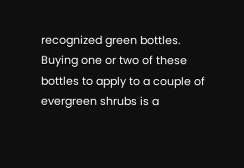recognized green bottles. Buying one or two of these bottles to apply to a couple of evergreen shrubs is a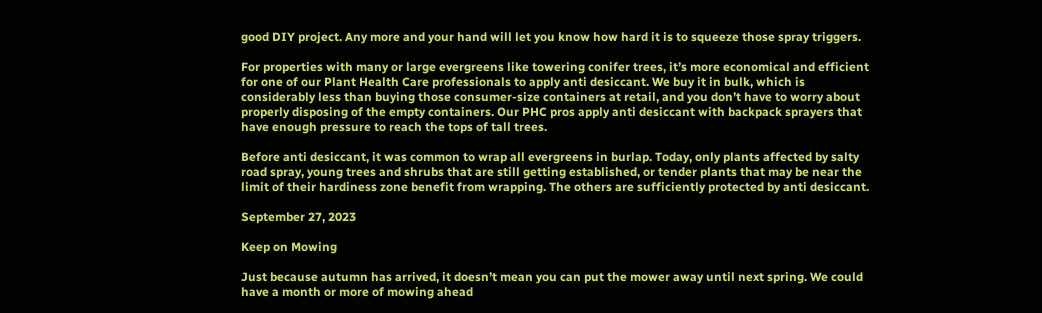good DIY project. Any more and your hand will let you know how hard it is to squeeze those spray triggers.

For properties with many or large evergreens like towering conifer trees, it’s more economical and efficient for one of our Plant Health Care professionals to apply anti desiccant. We buy it in bulk, which is considerably less than buying those consumer-size containers at retail, and you don’t have to worry about properly disposing of the empty containers. Our PHC pros apply anti desiccant with backpack sprayers that have enough pressure to reach the tops of tall trees.

Before anti desiccant, it was common to wrap all evergreens in burlap. Today, only plants affected by salty road spray, young trees and shrubs that are still getting established, or tender plants that may be near the limit of their hardiness zone benefit from wrapping. The others are sufficiently protected by anti desiccant.

September 27, 2023

Keep on Mowing

Just because autumn has arrived, it doesn’t mean you can put the mower away until next spring. We could have a month or more of mowing ahead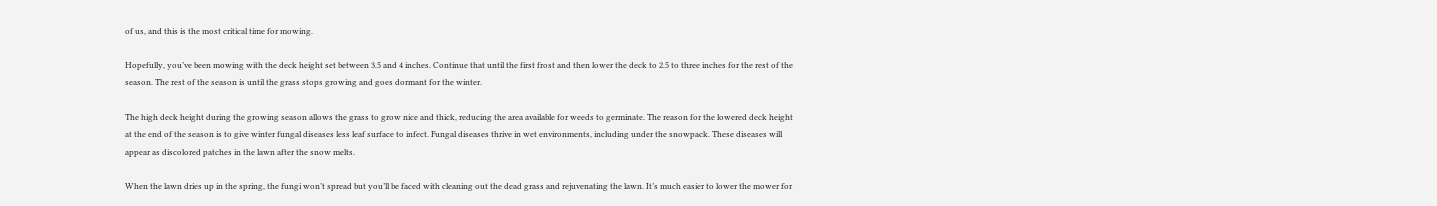of us, and this is the most critical time for mowing.

Hopefully, you’ve been mowing with the deck height set between 3.5 and 4 inches. Continue that until the first frost and then lower the deck to 2.5 to three inches for the rest of the season. The rest of the season is until the grass stops growing and goes dormant for the winter.

The high deck height during the growing season allows the grass to grow nice and thick, reducing the area available for weeds to germinate. The reason for the lowered deck height at the end of the season is to give winter fungal diseases less leaf surface to infect. Fungal diseases thrive in wet environments, including under the snowpack. These diseases will appear as discolored patches in the lawn after the snow melts.

When the lawn dries up in the spring, the fungi won’t spread but you’ll be faced with cleaning out the dead grass and rejuvenating the lawn. It’s much easier to lower the mower for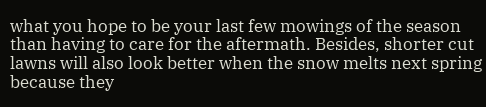what you hope to be your last few mowings of the season than having to care for the aftermath. Besides, shorter cut lawns will also look better when the snow melts next spring because they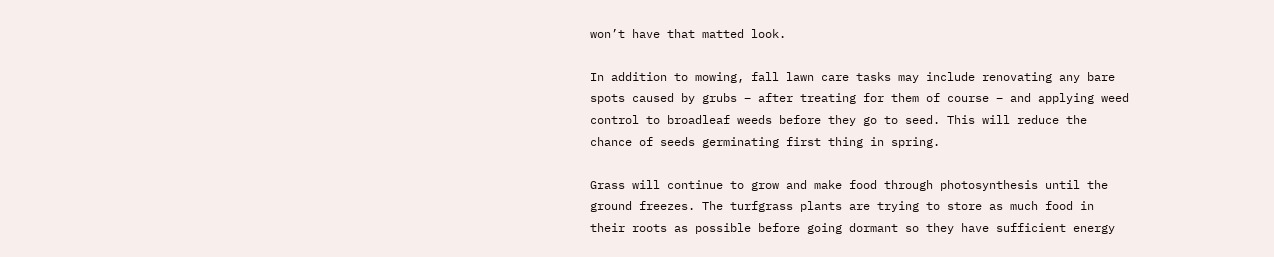won’t have that matted look.

In addition to mowing, fall lawn care tasks may include renovating any bare spots caused by grubs – after treating for them of course – and applying weed control to broadleaf weeds before they go to seed. This will reduce the chance of seeds germinating first thing in spring.

Grass will continue to grow and make food through photosynthesis until the ground freezes. The turfgrass plants are trying to store as much food in their roots as possible before going dormant so they have sufficient energy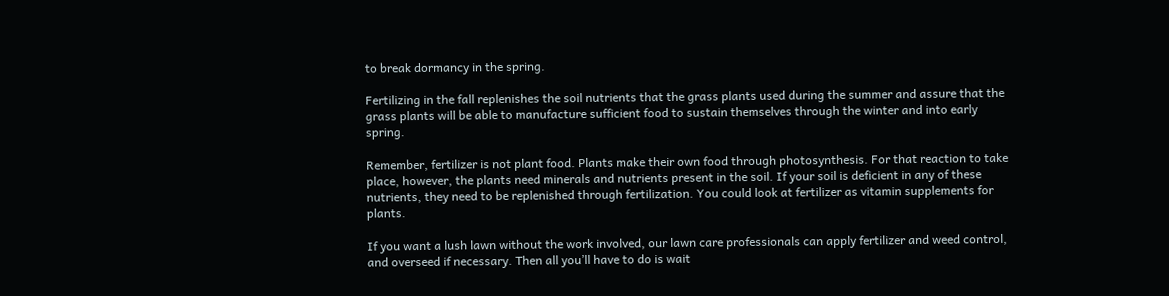to break dormancy in the spring.

Fertilizing in the fall replenishes the soil nutrients that the grass plants used during the summer and assure that the grass plants will be able to manufacture sufficient food to sustain themselves through the winter and into early spring.

Remember, fertilizer is not plant food. Plants make their own food through photosynthesis. For that reaction to take place, however, the plants need minerals and nutrients present in the soil. If your soil is deficient in any of these nutrients, they need to be replenished through fertilization. You could look at fertilizer as vitamin supplements for plants.

If you want a lush lawn without the work involved, our lawn care professionals can apply fertilizer and weed control, and overseed if necessary. Then all you’ll have to do is wait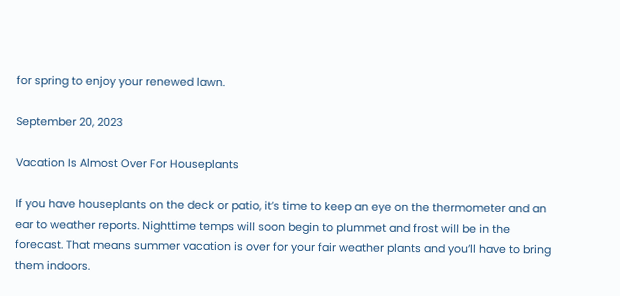for spring to enjoy your renewed lawn.

September 20, 2023

Vacation Is Almost Over For Houseplants

If you have houseplants on the deck or patio, it’s time to keep an eye on the thermometer and an ear to weather reports. Nighttime temps will soon begin to plummet and frost will be in the forecast. That means summer vacation is over for your fair weather plants and you’ll have to bring them indoors.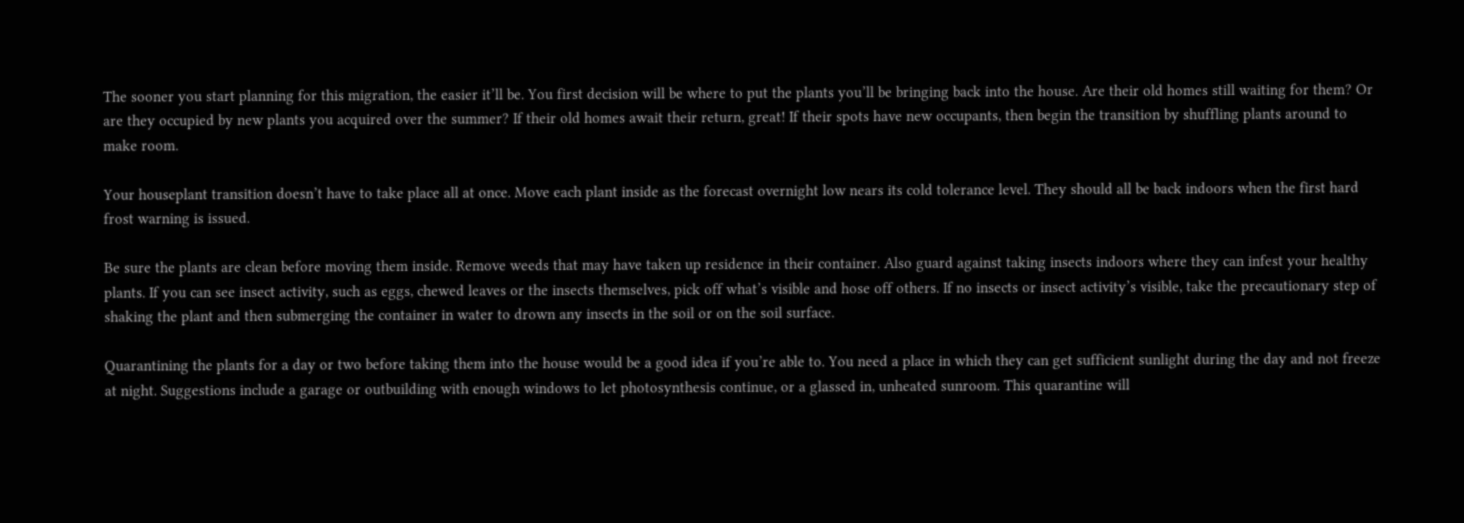The sooner you start planning for this migration, the easier it’ll be. You first decision will be where to put the plants you’ll be bringing back into the house. Are their old homes still waiting for them? Or are they occupied by new plants you acquired over the summer? If their old homes await their return, great! If their spots have new occupants, then begin the transition by shuffling plants around to make room.

Your houseplant transition doesn’t have to take place all at once. Move each plant inside as the forecast overnight low nears its cold tolerance level. They should all be back indoors when the first hard frost warning is issued.

Be sure the plants are clean before moving them inside. Remove weeds that may have taken up residence in their container. Also guard against taking insects indoors where they can infest your healthy plants. If you can see insect activity, such as eggs, chewed leaves or the insects themselves, pick off what’s visible and hose off others. If no insects or insect activity’s visible, take the precautionary step of shaking the plant and then submerging the container in water to drown any insects in the soil or on the soil surface.

Quarantining the plants for a day or two before taking them into the house would be a good idea if you’re able to. You need a place in which they can get sufficient sunlight during the day and not freeze at night. Suggestions include a garage or outbuilding with enough windows to let photosynthesis continue, or a glassed in, unheated sunroom. This quarantine will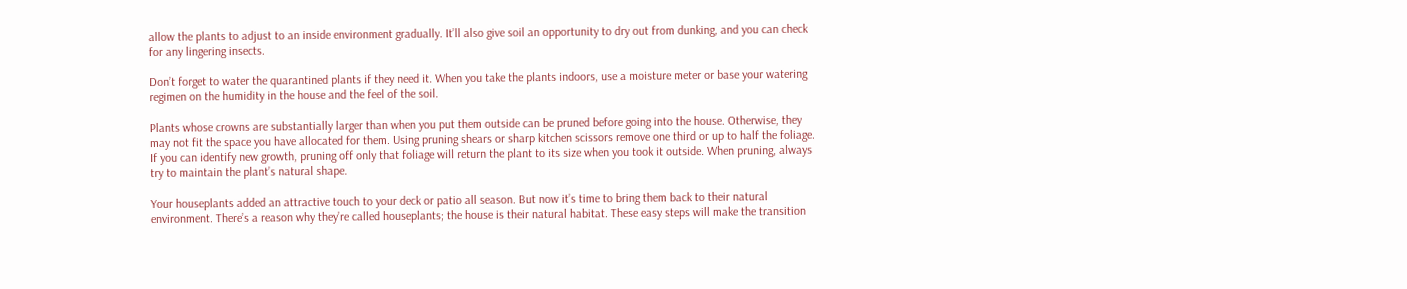allow the plants to adjust to an inside environment gradually. It’ll also give soil an opportunity to dry out from dunking, and you can check for any lingering insects.

Don’t forget to water the quarantined plants if they need it. When you take the plants indoors, use a moisture meter or base your watering regimen on the humidity in the house and the feel of the soil.

Plants whose crowns are substantially larger than when you put them outside can be pruned before going into the house. Otherwise, they may not fit the space you have allocated for them. Using pruning shears or sharp kitchen scissors remove one third or up to half the foliage. If you can identify new growth, pruning off only that foliage will return the plant to its size when you took it outside. When pruning, always try to maintain the plant’s natural shape.

Your houseplants added an attractive touch to your deck or patio all season. But now it’s time to bring them back to their natural environment. There’s a reason why they’re called houseplants; the house is their natural habitat. These easy steps will make the transition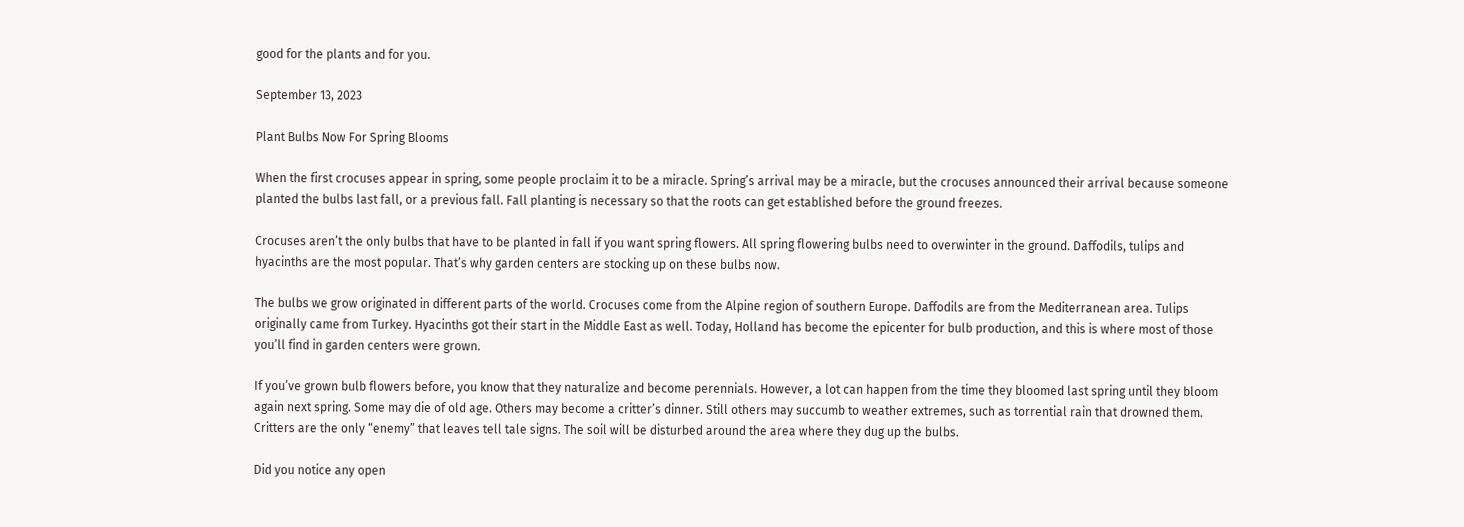good for the plants and for you.

September 13, 2023

Plant Bulbs Now For Spring Blooms

When the first crocuses appear in spring, some people proclaim it to be a miracle. Spring’s arrival may be a miracle, but the crocuses announced their arrival because someone planted the bulbs last fall, or a previous fall. Fall planting is necessary so that the roots can get established before the ground freezes.

Crocuses aren’t the only bulbs that have to be planted in fall if you want spring flowers. All spring flowering bulbs need to overwinter in the ground. Daffodils, tulips and hyacinths are the most popular. That’s why garden centers are stocking up on these bulbs now.

The bulbs we grow originated in different parts of the world. Crocuses come from the Alpine region of southern Europe. Daffodils are from the Mediterranean area. Tulips originally came from Turkey. Hyacinths got their start in the Middle East as well. Today, Holland has become the epicenter for bulb production, and this is where most of those you’ll find in garden centers were grown.

If you’ve grown bulb flowers before, you know that they naturalize and become perennials. However, a lot can happen from the time they bloomed last spring until they bloom again next spring. Some may die of old age. Others may become a critter’s dinner. Still others may succumb to weather extremes, such as torrential rain that drowned them. Critters are the only “enemy” that leaves tell tale signs. The soil will be disturbed around the area where they dug up the bulbs.

Did you notice any open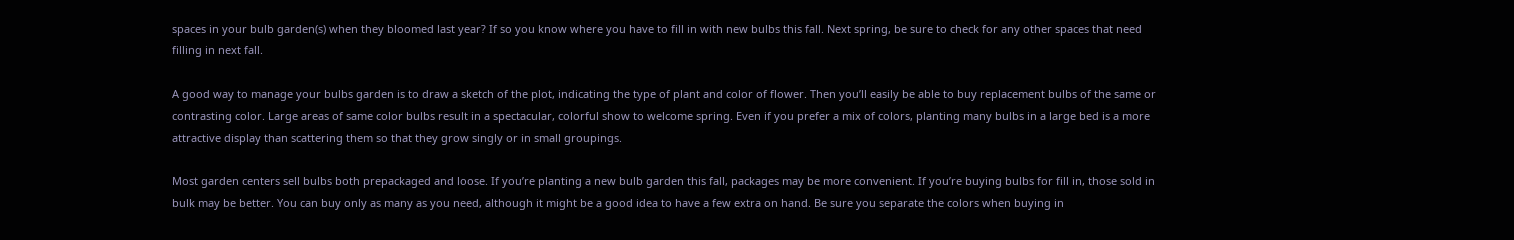spaces in your bulb garden(s) when they bloomed last year? If so you know where you have to fill in with new bulbs this fall. Next spring, be sure to check for any other spaces that need filling in next fall.

A good way to manage your bulbs garden is to draw a sketch of the plot, indicating the type of plant and color of flower. Then you’ll easily be able to buy replacement bulbs of the same or contrasting color. Large areas of same color bulbs result in a spectacular, colorful show to welcome spring. Even if you prefer a mix of colors, planting many bulbs in a large bed is a more attractive display than scattering them so that they grow singly or in small groupings.

Most garden centers sell bulbs both prepackaged and loose. If you’re planting a new bulb garden this fall, packages may be more convenient. If you’re buying bulbs for fill in, those sold in bulk may be better. You can buy only as many as you need, although it might be a good idea to have a few extra on hand. Be sure you separate the colors when buying in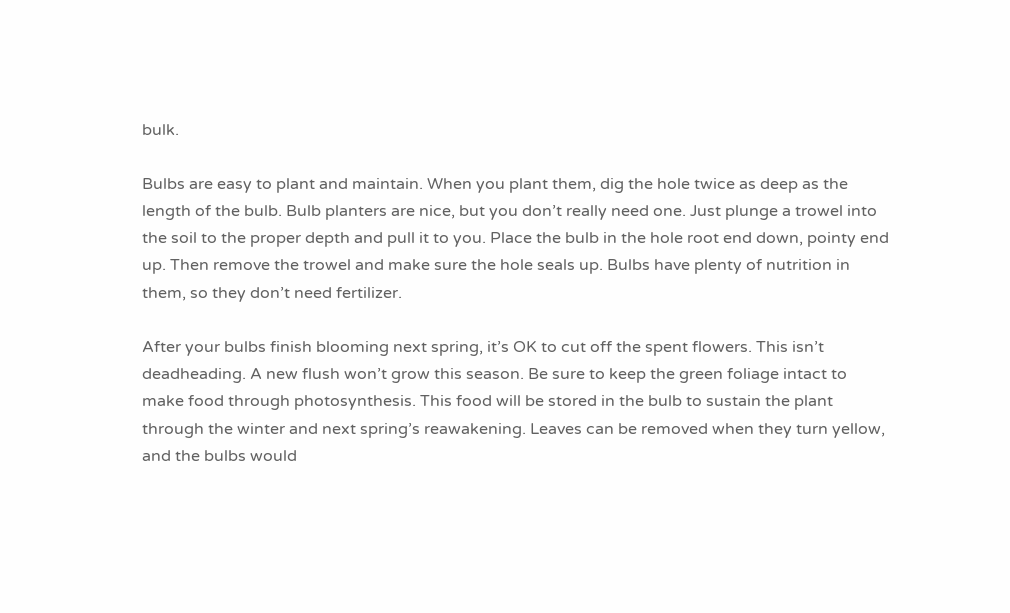bulk.

Bulbs are easy to plant and maintain. When you plant them, dig the hole twice as deep as the length of the bulb. Bulb planters are nice, but you don’t really need one. Just plunge a trowel into the soil to the proper depth and pull it to you. Place the bulb in the hole root end down, pointy end up. Then remove the trowel and make sure the hole seals up. Bulbs have plenty of nutrition in them, so they don’t need fertilizer.

After your bulbs finish blooming next spring, it’s OK to cut off the spent flowers. This isn’t deadheading. A new flush won’t grow this season. Be sure to keep the green foliage intact to make food through photosynthesis. This food will be stored in the bulb to sustain the plant through the winter and next spring’s reawakening. Leaves can be removed when they turn yellow, and the bulbs would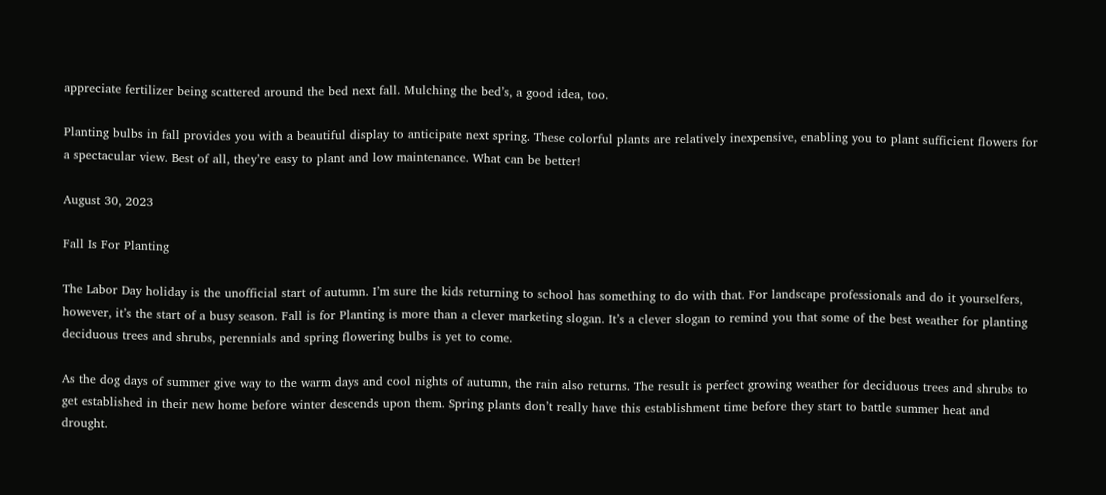appreciate fertilizer being scattered around the bed next fall. Mulching the bed’s, a good idea, too.

Planting bulbs in fall provides you with a beautiful display to anticipate next spring. These colorful plants are relatively inexpensive, enabling you to plant sufficient flowers for a spectacular view. Best of all, they’re easy to plant and low maintenance. What can be better!

August 30, 2023

Fall Is For Planting

The Labor Day holiday is the unofficial start of autumn. I’m sure the kids returning to school has something to do with that. For landscape professionals and do it yourselfers, however, it’s the start of a busy season. Fall is for Planting is more than a clever marketing slogan. It’s a clever slogan to remind you that some of the best weather for planting deciduous trees and shrubs, perennials and spring flowering bulbs is yet to come.

As the dog days of summer give way to the warm days and cool nights of autumn, the rain also returns. The result is perfect growing weather for deciduous trees and shrubs to get established in their new home before winter descends upon them. Spring plants don’t really have this establishment time before they start to battle summer heat and drought.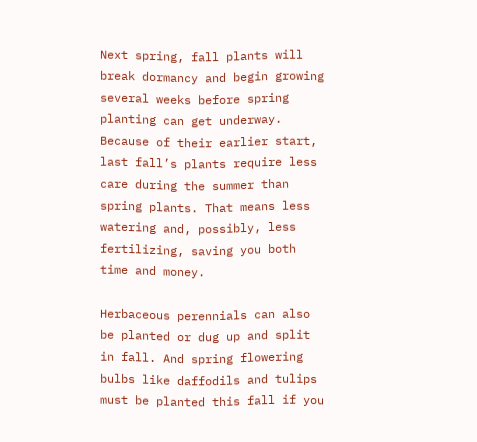Next spring, fall plants will break dormancy and begin growing several weeks before spring planting can get underway. Because of their earlier start, last fall’s plants require less care during the summer than spring plants. That means less watering and, possibly, less fertilizing, saving you both time and money.

Herbaceous perennials can also be planted or dug up and split in fall. And spring flowering bulbs like daffodils and tulips must be planted this fall if you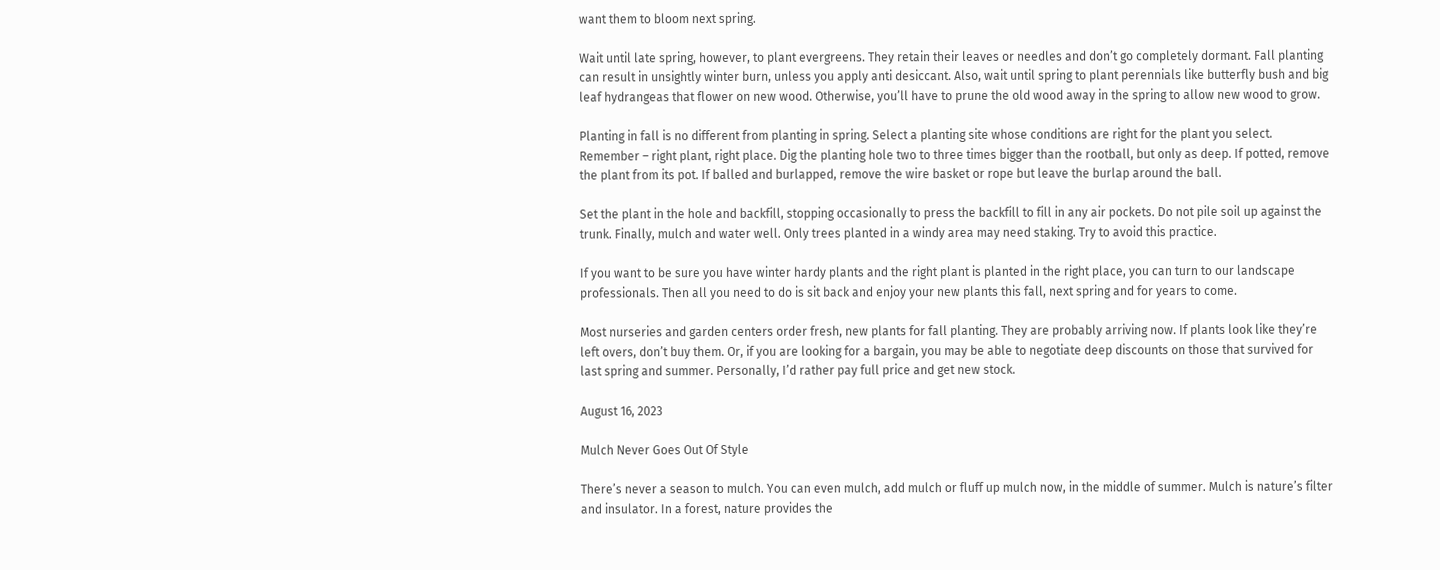want them to bloom next spring.

Wait until late spring, however, to plant evergreens. They retain their leaves or needles and don’t go completely dormant. Fall planting can result in unsightly winter burn, unless you apply anti desiccant. Also, wait until spring to plant perennials like butterfly bush and big leaf hydrangeas that flower on new wood. Otherwise, you’ll have to prune the old wood away in the spring to allow new wood to grow.

Planting in fall is no different from planting in spring. Select a planting site whose conditions are right for the plant you select. Remember – right plant, right place. Dig the planting hole two to three times bigger than the rootball, but only as deep. If potted, remove the plant from its pot. If balled and burlapped, remove the wire basket or rope but leave the burlap around the ball.

Set the plant in the hole and backfill, stopping occasionally to press the backfill to fill in any air pockets. Do not pile soil up against the trunk. Finally, mulch and water well. Only trees planted in a windy area may need staking. Try to avoid this practice.

If you want to be sure you have winter hardy plants and the right plant is planted in the right place, you can turn to our landscape professionals. Then all you need to do is sit back and enjoy your new plants this fall, next spring and for years to come.

Most nurseries and garden centers order fresh, new plants for fall planting. They are probably arriving now. If plants look like they’re left overs, don’t buy them. Or, if you are looking for a bargain, you may be able to negotiate deep discounts on those that survived for last spring and summer. Personally, I’d rather pay full price and get new stock.

August 16, 2023

Mulch Never Goes Out Of Style

There’s never a season to mulch. You can even mulch, add mulch or fluff up mulch now, in the middle of summer. Mulch is nature’s filter and insulator. In a forest, nature provides the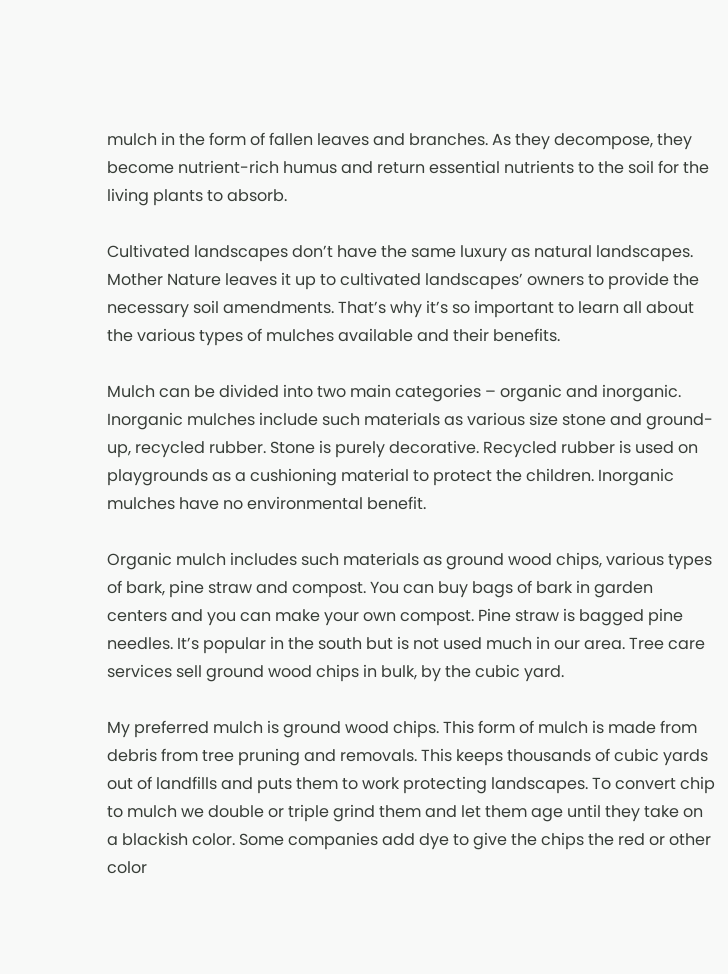mulch in the form of fallen leaves and branches. As they decompose, they become nutrient-rich humus and return essential nutrients to the soil for the living plants to absorb.

Cultivated landscapes don’t have the same luxury as natural landscapes. Mother Nature leaves it up to cultivated landscapes’ owners to provide the necessary soil amendments. That’s why it’s so important to learn all about the various types of mulches available and their benefits.

Mulch can be divided into two main categories – organic and inorganic. Inorganic mulches include such materials as various size stone and ground-up, recycled rubber. Stone is purely decorative. Recycled rubber is used on playgrounds as a cushioning material to protect the children. Inorganic mulches have no environmental benefit.

Organic mulch includes such materials as ground wood chips, various types of bark, pine straw and compost. You can buy bags of bark in garden centers and you can make your own compost. Pine straw is bagged pine needles. It’s popular in the south but is not used much in our area. Tree care services sell ground wood chips in bulk, by the cubic yard.

My preferred mulch is ground wood chips. This form of mulch is made from debris from tree pruning and removals. This keeps thousands of cubic yards out of landfills and puts them to work protecting landscapes. To convert chip to mulch we double or triple grind them and let them age until they take on a blackish color. Some companies add dye to give the chips the red or other color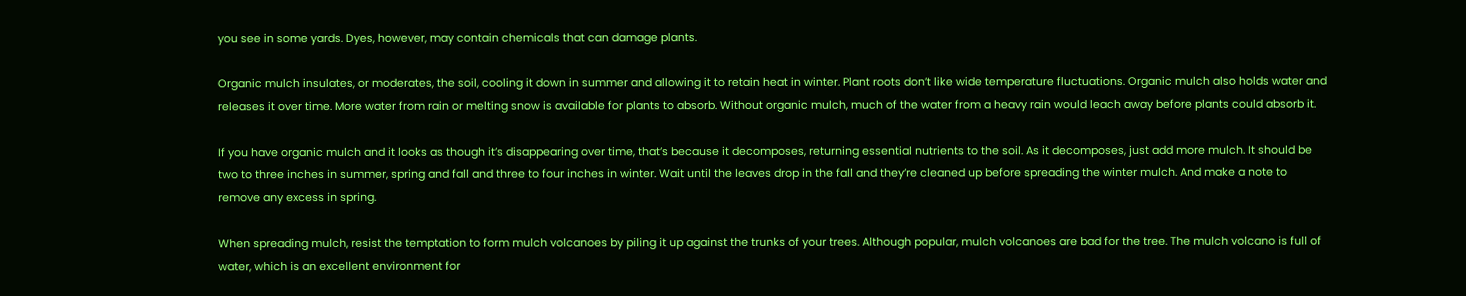you see in some yards. Dyes, however, may contain chemicals that can damage plants.

Organic mulch insulates, or moderates, the soil, cooling it down in summer and allowing it to retain heat in winter. Plant roots don’t like wide temperature fluctuations. Organic mulch also holds water and releases it over time. More water from rain or melting snow is available for plants to absorb. Without organic mulch, much of the water from a heavy rain would leach away before plants could absorb it.

If you have organic mulch and it looks as though it’s disappearing over time, that’s because it decomposes, returning essential nutrients to the soil. As it decomposes, just add more mulch. It should be two to three inches in summer, spring and fall and three to four inches in winter. Wait until the leaves drop in the fall and they’re cleaned up before spreading the winter mulch. And make a note to remove any excess in spring.

When spreading mulch, resist the temptation to form mulch volcanoes by piling it up against the trunks of your trees. Although popular, mulch volcanoes are bad for the tree. The mulch volcano is full of water, which is an excellent environment for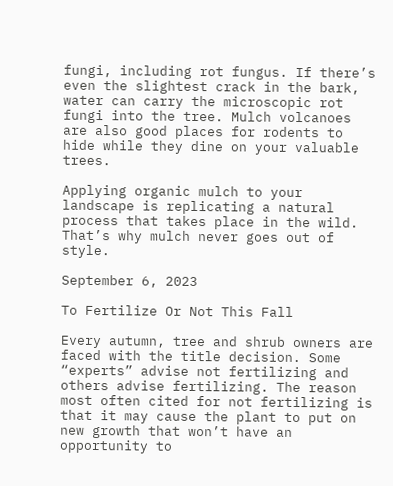fungi, including rot fungus. If there’s even the slightest crack in the bark, water can carry the microscopic rot fungi into the tree. Mulch volcanoes are also good places for rodents to hide while they dine on your valuable trees.

Applying organic mulch to your landscape is replicating a natural process that takes place in the wild. That’s why mulch never goes out of style.

September 6, 2023

To Fertilize Or Not This Fall

Every autumn, tree and shrub owners are faced with the title decision. Some “experts” advise not fertilizing and others advise fertilizing. The reason most often cited for not fertilizing is that it may cause the plant to put on new growth that won’t have an opportunity to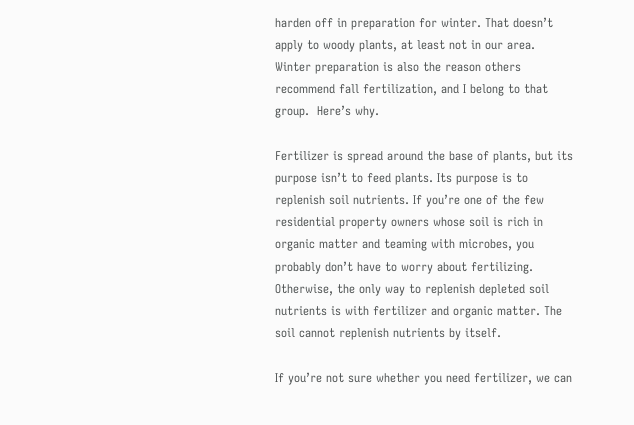harden off in preparation for winter. That doesn’t apply to woody plants, at least not in our area. Winter preparation is also the reason others recommend fall fertilization, and I belong to that group.  Here’s why.

Fertilizer is spread around the base of plants, but its purpose isn’t to feed plants. Its purpose is to replenish soil nutrients. If you’re one of the few residential property owners whose soil is rich in organic matter and teaming with microbes, you probably don’t have to worry about fertilizing. Otherwise, the only way to replenish depleted soil nutrients is with fertilizer and organic matter. The soil cannot replenish nutrients by itself.

If you’re not sure whether you need fertilizer, we can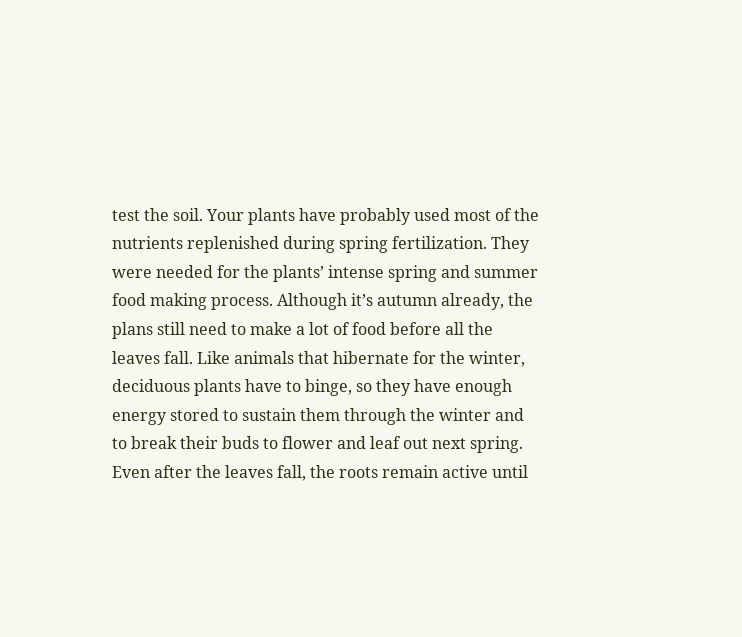test the soil. Your plants have probably used most of the nutrients replenished during spring fertilization. They were needed for the plants’ intense spring and summer food making process. Although it’s autumn already, the plans still need to make a lot of food before all the leaves fall. Like animals that hibernate for the winter, deciduous plants have to binge, so they have enough energy stored to sustain them through the winter and to break their buds to flower and leaf out next spring. Even after the leaves fall, the roots remain active until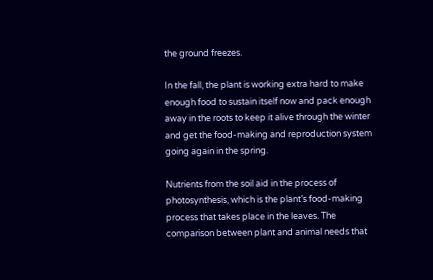the ground freezes.

In the fall, the plant is working extra hard to make enough food to sustain itself now and pack enough away in the roots to keep it alive through the winter and get the food-making and reproduction system going again in the spring.

Nutrients from the soil aid in the process of photosynthesis, which is the plant’s food-making process that takes place in the leaves. The comparison between plant and animal needs that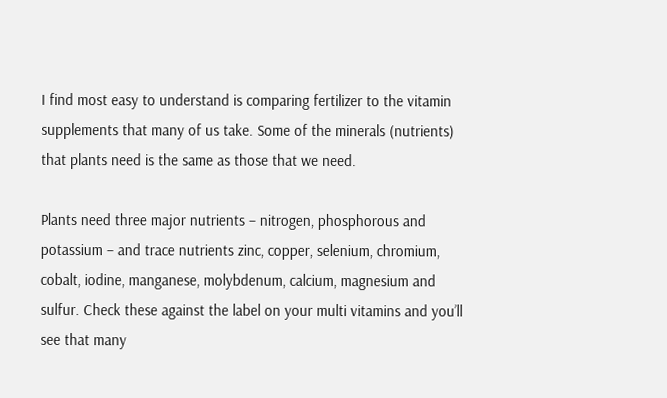I find most easy to understand is comparing fertilizer to the vitamin supplements that many of us take. Some of the minerals (nutrients) that plants need is the same as those that we need.

Plants need three major nutrients – nitrogen, phosphorous and potassium – and trace nutrients zinc, copper, selenium, chromium, cobalt, iodine, manganese, molybdenum, calcium, magnesium and sulfur. Check these against the label on your multi vitamins and you’ll see that many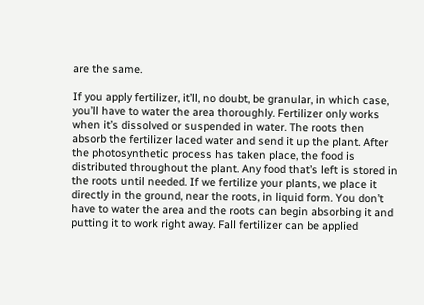are the same.

If you apply fertilizer, it’ll, no doubt, be granular, in which case, you’ll have to water the area thoroughly. Fertilizer only works when it’s dissolved or suspended in water. The roots then absorb the fertilizer laced water and send it up the plant. After the photosynthetic process has taken place, the food is distributed throughout the plant. Any food that’s left is stored in the roots until needed. If we fertilize your plants, we place it directly in the ground, near the roots, in liquid form. You don’t have to water the area and the roots can begin absorbing it and putting it to work right away. Fall fertilizer can be applied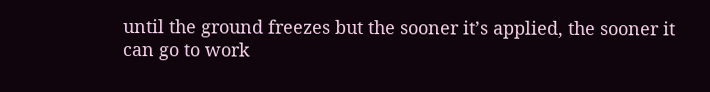until the ground freezes but the sooner it’s applied, the sooner it can go to work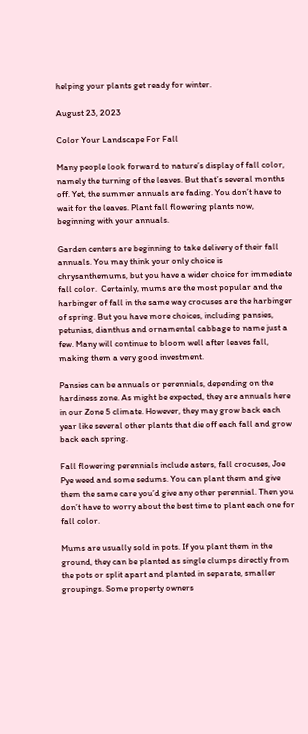helping your plants get ready for winter.

August 23, 2023

Color Your Landscape For Fall

Many people look forward to nature’s display of fall color, namely the turning of the leaves. But that’s several months off. Yet, the summer annuals are fading. You don’t have to wait for the leaves. Plant fall flowering plants now, beginning with your annuals.

Garden centers are beginning to take delivery of their fall annuals. You may think your only choice is chrysanthemums, but you have a wider choice for immediate fall color.  Certainly, mums are the most popular and the harbinger of fall in the same way crocuses are the harbinger of spring. But you have more choices, including pansies, petunias, dianthus and ornamental cabbage to name just a few. Many will continue to bloom well after leaves fall, making them a very good investment.

Pansies can be annuals or perennials, depending on the hardiness zone. As might be expected, they are annuals here in our Zone 5 climate. However, they may grow back each year like several other plants that die off each fall and grow back each spring.

Fall flowering perennials include asters, fall crocuses, Joe Pye weed and some sedums. You can plant them and give them the same care you’d give any other perennial. Then you don’t have to worry about the best time to plant each one for fall color.

Mums are usually sold in pots. If you plant them in the ground, they can be planted as single clumps directly from the pots or split apart and planted in separate, smaller groupings. Some property owners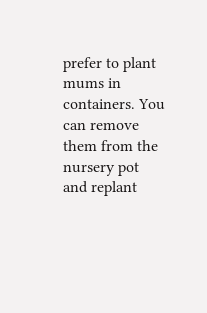prefer to plant mums in containers. You can remove them from the nursery pot and replant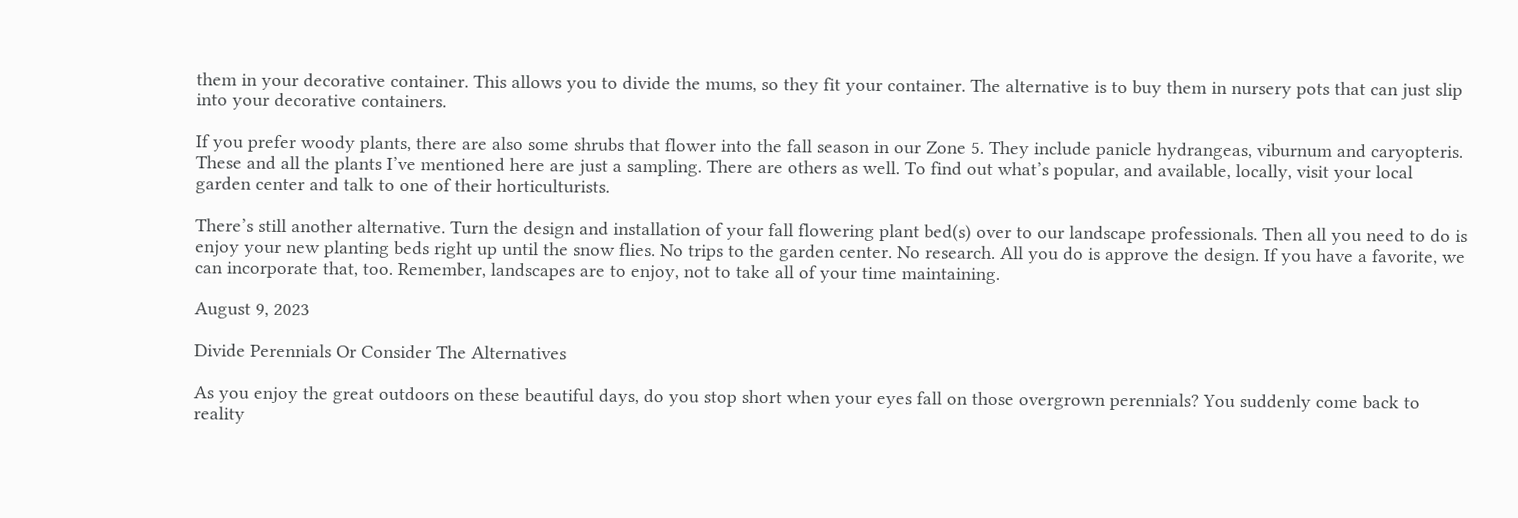them in your decorative container. This allows you to divide the mums, so they fit your container. The alternative is to buy them in nursery pots that can just slip into your decorative containers.

If you prefer woody plants, there are also some shrubs that flower into the fall season in our Zone 5. They include panicle hydrangeas, viburnum and caryopteris. These and all the plants I’ve mentioned here are just a sampling. There are others as well. To find out what’s popular, and available, locally, visit your local garden center and talk to one of their horticulturists.

There’s still another alternative. Turn the design and installation of your fall flowering plant bed(s) over to our landscape professionals. Then all you need to do is enjoy your new planting beds right up until the snow flies. No trips to the garden center. No research. All you do is approve the design. If you have a favorite, we can incorporate that, too. Remember, landscapes are to enjoy, not to take all of your time maintaining.

August 9, 2023

Divide Perennials Or Consider The Alternatives

As you enjoy the great outdoors on these beautiful days, do you stop short when your eyes fall on those overgrown perennials? You suddenly come back to reality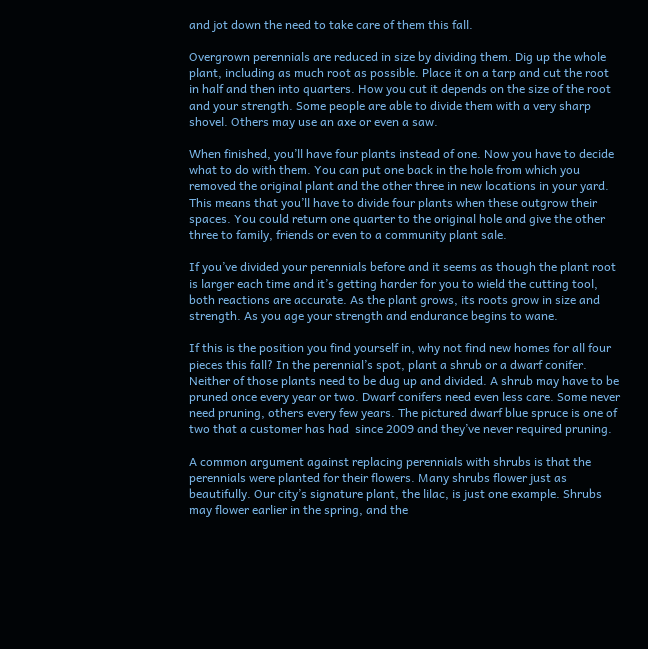and jot down the need to take care of them this fall.

Overgrown perennials are reduced in size by dividing them. Dig up the whole plant, including as much root as possible. Place it on a tarp and cut the root in half and then into quarters. How you cut it depends on the size of the root and your strength. Some people are able to divide them with a very sharp shovel. Others may use an axe or even a saw.

When finished, you’ll have four plants instead of one. Now you have to decide what to do with them. You can put one back in the hole from which you removed the original plant and the other three in new locations in your yard. This means that you’ll have to divide four plants when these outgrow their spaces. You could return one quarter to the original hole and give the other three to family, friends or even to a community plant sale.

If you’ve divided your perennials before and it seems as though the plant root is larger each time and it’s getting harder for you to wield the cutting tool, both reactions are accurate. As the plant grows, its roots grow in size and strength. As you age your strength and endurance begins to wane.

If this is the position you find yourself in, why not find new homes for all four pieces this fall? In the perennial’s spot, plant a shrub or a dwarf conifer. Neither of those plants need to be dug up and divided. A shrub may have to be pruned once every year or two. Dwarf conifers need even less care. Some never need pruning, others every few years. The pictured dwarf blue spruce is one of two that a customer has had  since 2009 and they’ve never required pruning.

A common argument against replacing perennials with shrubs is that the perennials were planted for their flowers. Many shrubs flower just as beautifully. Our city’s signature plant, the lilac, is just one example. Shrubs may flower earlier in the spring, and the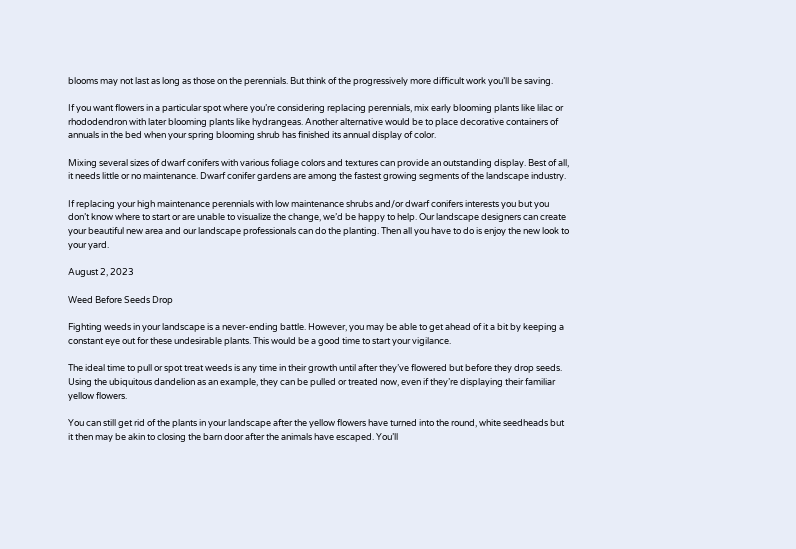blooms may not last as long as those on the perennials. But think of the progressively more difficult work you’ll be saving.

If you want flowers in a particular spot where you’re considering replacing perennials, mix early blooming plants like lilac or rhododendron with later blooming plants like hydrangeas. Another alternative would be to place decorative containers of annuals in the bed when your spring blooming shrub has finished its annual display of color.

Mixing several sizes of dwarf conifers with various foliage colors and textures can provide an outstanding display. Best of all, it needs little or no maintenance. Dwarf conifer gardens are among the fastest growing segments of the landscape industry.

If replacing your high maintenance perennials with low maintenance shrubs and/or dwarf conifers interests you but you don’t know where to start or are unable to visualize the change, we’d be happy to help. Our landscape designers can create your beautiful new area and our landscape professionals can do the planting. Then all you have to do is enjoy the new look to your yard.

August 2, 2023

Weed Before Seeds Drop

Fighting weeds in your landscape is a never-ending battle. However, you may be able to get ahead of it a bit by keeping a constant eye out for these undesirable plants. This would be a good time to start your vigilance.

The ideal time to pull or spot treat weeds is any time in their growth until after they’ve flowered but before they drop seeds. Using the ubiquitous dandelion as an example, they can be pulled or treated now, even if they’re displaying their familiar yellow flowers.

You can still get rid of the plants in your landscape after the yellow flowers have turned into the round, white seedheads but it then may be akin to closing the barn door after the animals have escaped. You’ll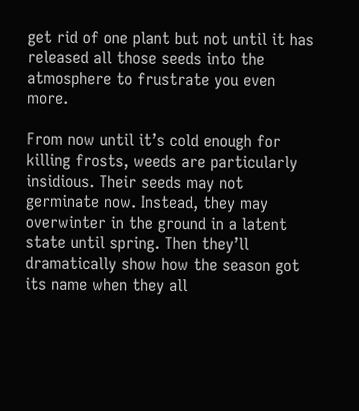get rid of one plant but not until it has released all those seeds into the atmosphere to frustrate you even more.

From now until it’s cold enough for killing frosts, weeds are particularly insidious. Their seeds may not germinate now. Instead, they may overwinter in the ground in a latent state until spring. Then they’ll dramatically show how the season got its name when they all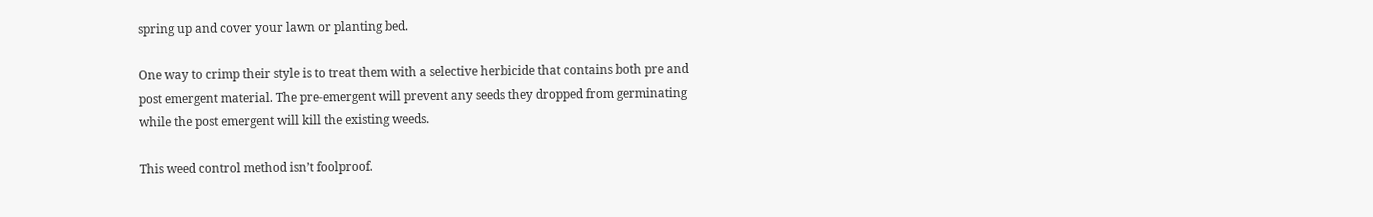spring up and cover your lawn or planting bed.

One way to crimp their style is to treat them with a selective herbicide that contains both pre and post emergent material. The pre-emergent will prevent any seeds they dropped from germinating while the post emergent will kill the existing weeds.

This weed control method isn’t foolproof.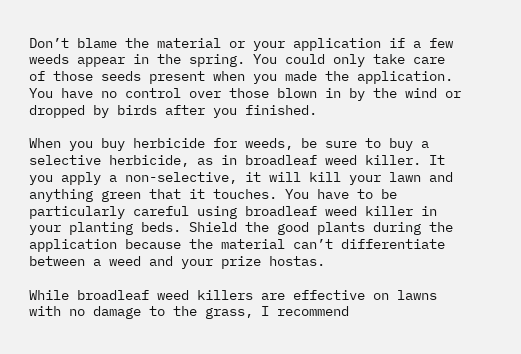Don’t blame the material or your application if a few weeds appear in the spring. You could only take care of those seeds present when you made the application. You have no control over those blown in by the wind or dropped by birds after you finished.

When you buy herbicide for weeds, be sure to buy a selective herbicide, as in broadleaf weed killer. It you apply a non-selective, it will kill your lawn and anything green that it touches. You have to be particularly careful using broadleaf weed killer in your planting beds. Shield the good plants during the application because the material can’t differentiate between a weed and your prize hostas.

While broadleaf weed killers are effective on lawns with no damage to the grass, I recommend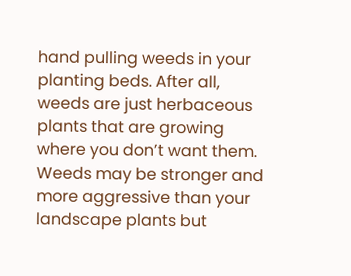hand pulling weeds in your planting beds. After all, weeds are just herbaceous plants that are growing where you don’t want them. Weeds may be stronger and more aggressive than your landscape plants but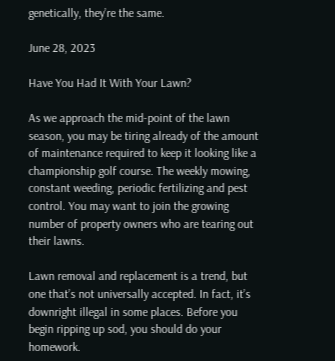genetically, they’re the same.

June 28, 2023

Have You Had It With Your Lawn?

As we approach the mid-point of the lawn season, you may be tiring already of the amount of maintenance required to keep it looking like a championship golf course. The weekly mowing, constant weeding, periodic fertilizing and pest control. You may want to join the growing number of property owners who are tearing out their lawns.

Lawn removal and replacement is a trend, but one that’s not universally accepted. In fact, it’s downright illegal in some places. Before you begin ripping up sod, you should do your homework.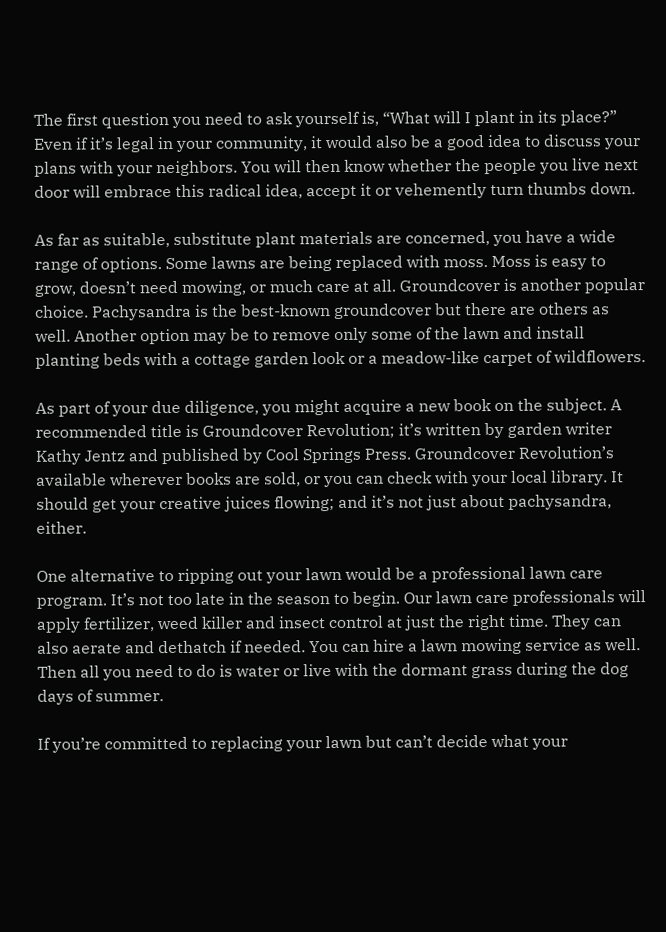The first question you need to ask yourself is, “What will I plant in its place?” Even if it’s legal in your community, it would also be a good idea to discuss your plans with your neighbors. You will then know whether the people you live next door will embrace this radical idea, accept it or vehemently turn thumbs down.

As far as suitable, substitute plant materials are concerned, you have a wide range of options. Some lawns are being replaced with moss. Moss is easy to grow, doesn’t need mowing, or much care at all. Groundcover is another popular choice. Pachysandra is the best-known groundcover but there are others as well. Another option may be to remove only some of the lawn and install planting beds with a cottage garden look or a meadow-like carpet of wildflowers.

As part of your due diligence, you might acquire a new book on the subject. A recommended title is Groundcover Revolution; it’s written by garden writer Kathy Jentz and published by Cool Springs Press. Groundcover Revolution’s available wherever books are sold, or you can check with your local library. It should get your creative juices flowing; and it’s not just about pachysandra, either.

One alternative to ripping out your lawn would be a professional lawn care program. It’s not too late in the season to begin. Our lawn care professionals will apply fertilizer, weed killer and insect control at just the right time. They can also aerate and dethatch if needed. You can hire a lawn mowing service as well. Then all you need to do is water or live with the dormant grass during the dog days of summer.

If you’re committed to replacing your lawn but can’t decide what your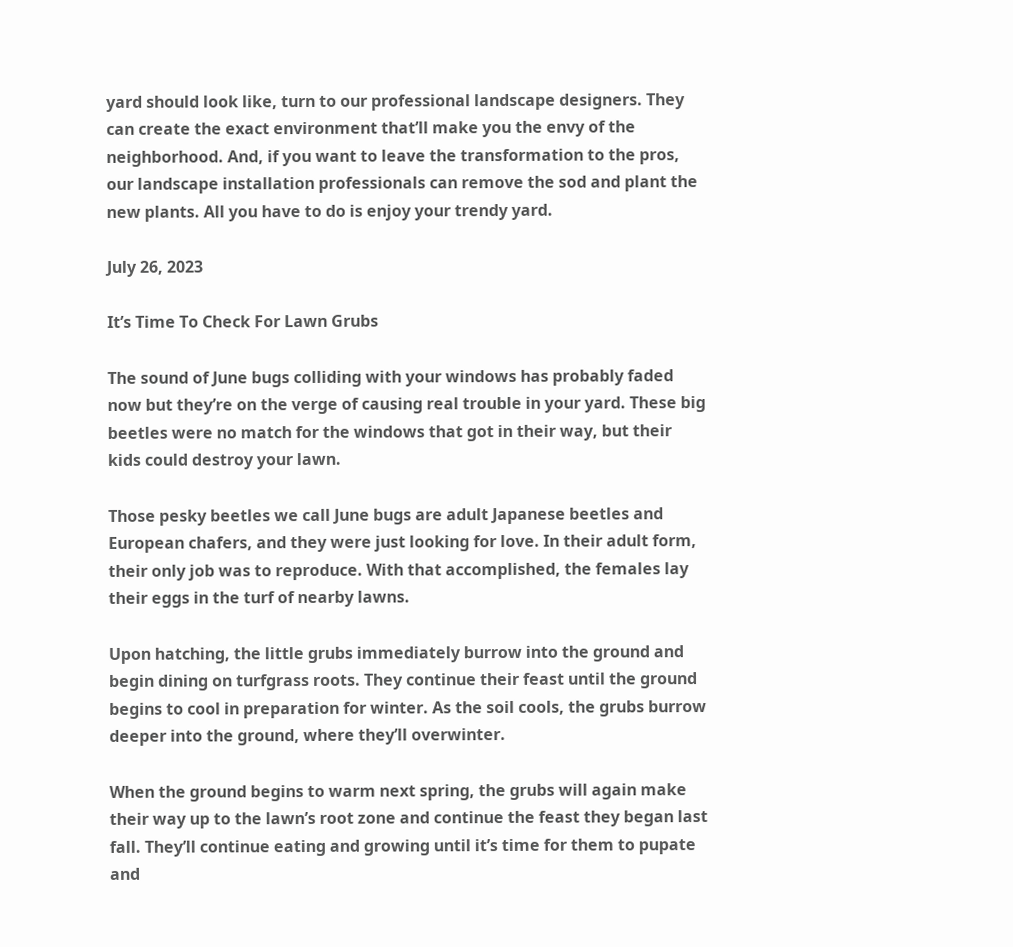yard should look like, turn to our professional landscape designers. They can create the exact environment that’ll make you the envy of the neighborhood. And, if you want to leave the transformation to the pros, our landscape installation professionals can remove the sod and plant the new plants. All you have to do is enjoy your trendy yard.

July 26, 2023

It’s Time To Check For Lawn Grubs

The sound of June bugs colliding with your windows has probably faded now but they’re on the verge of causing real trouble in your yard. These big beetles were no match for the windows that got in their way, but their kids could destroy your lawn.

Those pesky beetles we call June bugs are adult Japanese beetles and European chafers, and they were just looking for love. In their adult form, their only job was to reproduce. With that accomplished, the females lay their eggs in the turf of nearby lawns.

Upon hatching, the little grubs immediately burrow into the ground and begin dining on turfgrass roots. They continue their feast until the ground begins to cool in preparation for winter. As the soil cools, the grubs burrow deeper into the ground, where they’ll overwinter.

When the ground begins to warm next spring, the grubs will again make their way up to the lawn’s root zone and continue the feast they began last fall. They’ll continue eating and growing until it’s time for them to pupate and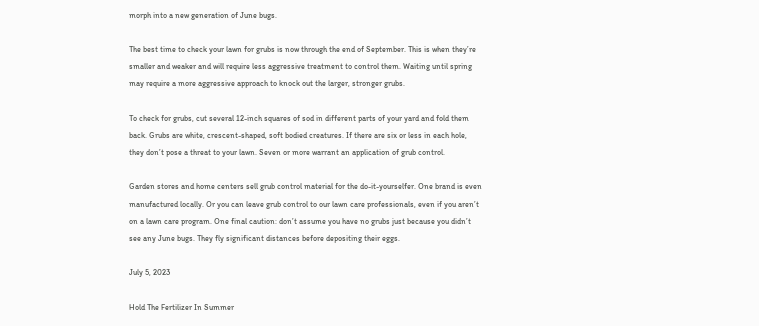morph into a new generation of June bugs.

The best time to check your lawn for grubs is now through the end of September. This is when they’re smaller and weaker and will require less aggressive treatment to control them. Waiting until spring may require a more aggressive approach to knock out the larger, stronger grubs.

To check for grubs, cut several 12-inch squares of sod in different parts of your yard and fold them back. Grubs are white, crescent-shaped, soft bodied creatures. If there are six or less in each hole, they don’t pose a threat to your lawn. Seven or more warrant an application of grub control.

Garden stores and home centers sell grub control material for the do-it-yourselfer. One brand is even manufactured locally. Or you can leave grub control to our lawn care professionals, even if you aren’t on a lawn care program. One final caution: don’t assume you have no grubs just because you didn’t see any June bugs. They fly significant distances before depositing their eggs.

July 5, 2023

Hold The Fertilizer In Summer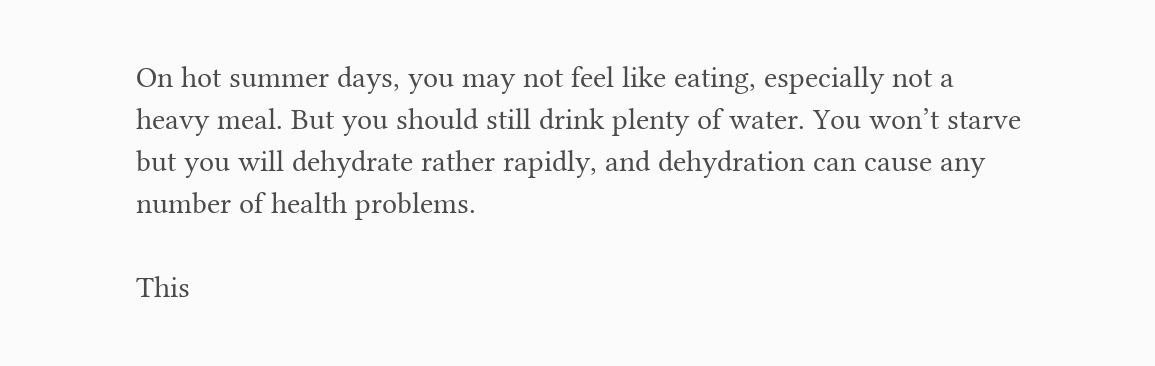On hot summer days, you may not feel like eating, especially not a heavy meal. But you should still drink plenty of water. You won’t starve but you will dehydrate rather rapidly, and dehydration can cause any number of health problems.

This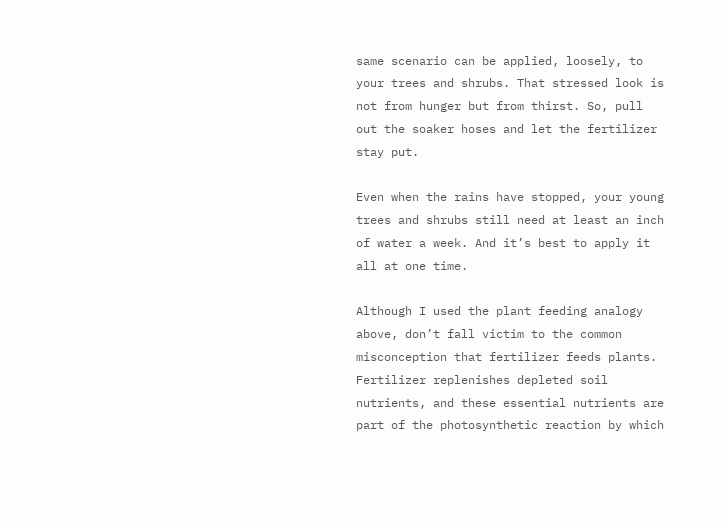same scenario can be applied, loosely, to your trees and shrubs. That stressed look is not from hunger but from thirst. So, pull out the soaker hoses and let the fertilizer stay put.

Even when the rains have stopped, your young trees and shrubs still need at least an inch of water a week. And it’s best to apply it all at one time.

Although I used the plant feeding analogy above, don’t fall victim to the common misconception that fertilizer feeds plants. Fertilizer replenishes depleted soil nutrients, and these essential nutrients are part of the photosynthetic reaction by which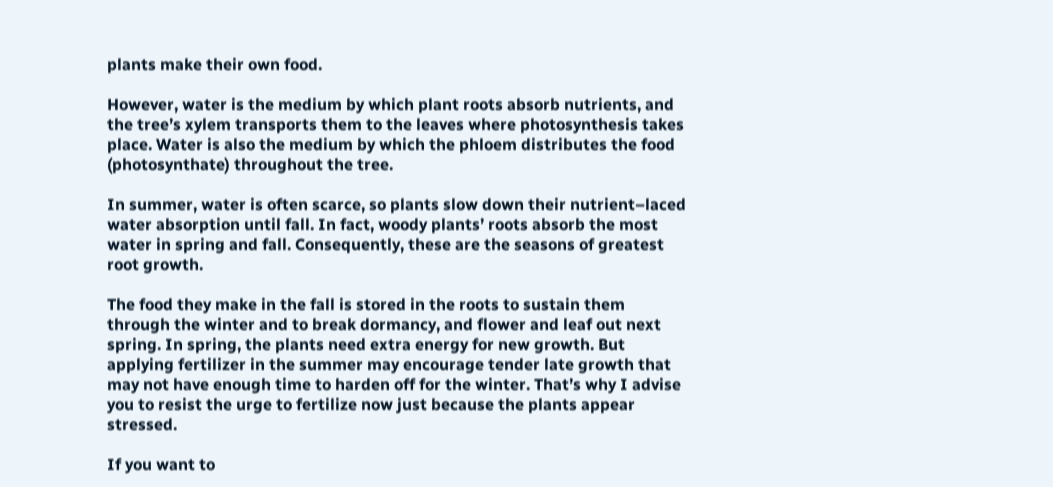plants make their own food.

However, water is the medium by which plant roots absorb nutrients, and the tree’s xylem transports them to the leaves where photosynthesis takes place. Water is also the medium by which the phloem distributes the food (photosynthate) throughout the tree.

In summer, water is often scarce, so plants slow down their nutrient–laced water absorption until fall. In fact, woody plants’ roots absorb the most water in spring and fall. Consequently, these are the seasons of greatest root growth.

The food they make in the fall is stored in the roots to sustain them through the winter and to break dormancy, and flower and leaf out next spring. In spring, the plants need extra energy for new growth. But applying fertilizer in the summer may encourage tender late growth that may not have enough time to harden off for the winter. That’s why I advise you to resist the urge to fertilize now just because the plants appear stressed.

If you want to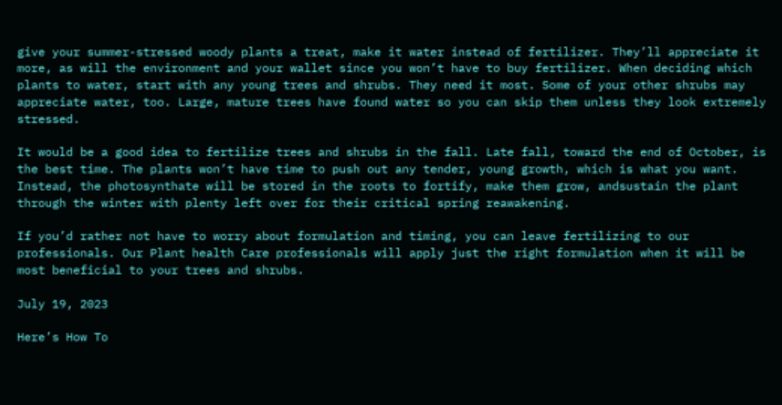give your summer-stressed woody plants a treat, make it water instead of fertilizer. They’ll appreciate it more, as will the environment and your wallet since you won’t have to buy fertilizer. When deciding which plants to water, start with any young trees and shrubs. They need it most. Some of your other shrubs may appreciate water, too. Large, mature trees have found water so you can skip them unless they look extremely stressed.

It would be a good idea to fertilize trees and shrubs in the fall. Late fall, toward the end of October, is the best time. The plants won’t have time to push out any tender, young growth, which is what you want. Instead, the photosynthate will be stored in the roots to fortify, make them grow, andsustain the plant through the winter with plenty left over for their critical spring reawakening.

If you’d rather not have to worry about formulation and timing, you can leave fertilizing to our professionals. Our Plant health Care professionals will apply just the right formulation when it will be most beneficial to your trees and shrubs.

July 19, 2023

Here’s How To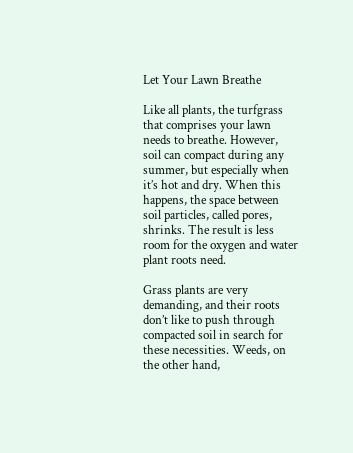Let Your Lawn Breathe

Like all plants, the turfgrass that comprises your lawn needs to breathe. However, soil can compact during any summer, but especially when it’s hot and dry. When this happens, the space between soil particles, called pores, shrinks. The result is less room for the oxygen and water plant roots need.

Grass plants are very demanding, and their roots don’t like to push through compacted soil in search for these necessities. Weeds, on the other hand,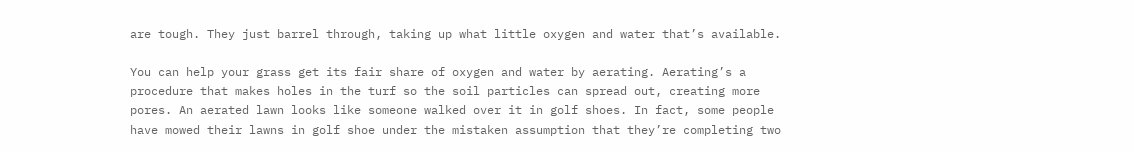are tough. They just barrel through, taking up what little oxygen and water that’s available.

You can help your grass get its fair share of oxygen and water by aerating. Aerating’s a procedure that makes holes in the turf so the soil particles can spread out, creating more pores. An aerated lawn looks like someone walked over it in golf shoes. In fact, some people have mowed their lawns in golf shoe under the mistaken assumption that they’re completing two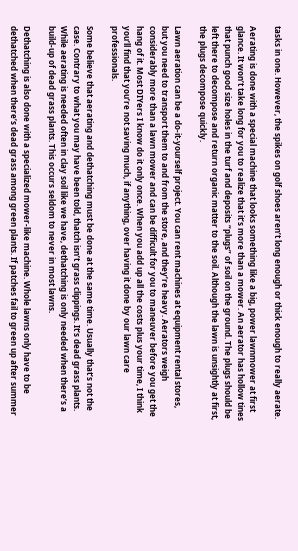tasks in one. However, the spikes on golf shoes aren’t long enough or thick enough to really aerate.

Aerating is done with a special machine that looks something like a big, power lawnmower at first glance. It won’t take long for you to realize that it’s more than a mower. An aerator has hollow tines that punch good size holes in the turf and deposits “plugs” of soil on the ground. The plugs should be left there to decompose and return organic matter to the soil. Although the lawn is unsightly at first, the plugs decompose quickly.

Lawn aeration can be a do-it-yourself project. You can rent machines at equipment rental stores, but you need to transport them to and from the store, and they’re heavy. Aerators weigh considerably more than a lawn mower and can be difficult for you to maneuver before you get the hang of it. Most DIYers I know do it only once. When you add up all the costs plus your time, I think you’ll find that you’re not saving much, if anything, over having it done by our lawn care professionals.

Some believe that aerating and dethatching must be done at the same time. Usually that’s not the case. Contrary to what you may have been told, thatch isn’t grass clippings. It’s dead grass plants. While aerating is needed often in clay soil like we have, dethatching is only needed when there’s a build-up of dead grass plants. This occurs seldom to never in most lawns.

Dethatching is also done with a specialized mower-like machine. Whole lawns only have to be dethatched when there’s dead grass among green plants. If patches fail to green up after summer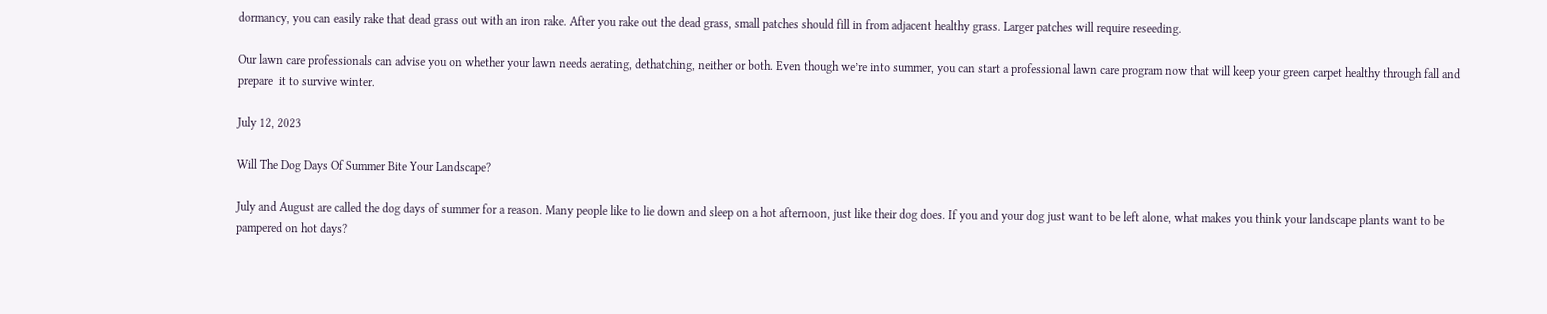dormancy, you can easily rake that dead grass out with an iron rake. After you rake out the dead grass, small patches should fill in from adjacent healthy grass. Larger patches will require reseeding.

Our lawn care professionals can advise you on whether your lawn needs aerating, dethatching, neither or both. Even though we’re into summer, you can start a professional lawn care program now that will keep your green carpet healthy through fall and prepare  it to survive winter.

July 12, 2023

Will The Dog Days Of Summer Bite Your Landscape?

July and August are called the dog days of summer for a reason. Many people like to lie down and sleep on a hot afternoon, just like their dog does. If you and your dog just want to be left alone, what makes you think your landscape plants want to be pampered on hot days?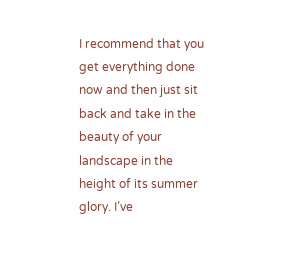I recommend that you get everything done now and then just sit back and take in the beauty of your landscape in the height of its summer glory. I’ve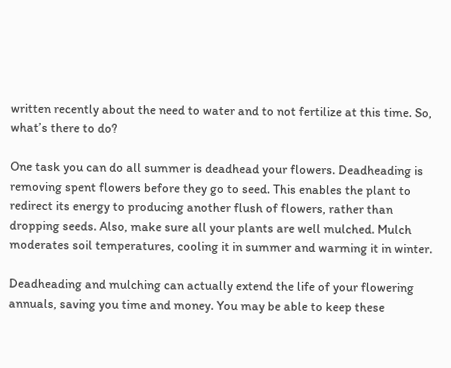written recently about the need to water and to not fertilize at this time. So, what’s there to do?

One task you can do all summer is deadhead your flowers. Deadheading is removing spent flowers before they go to seed. This enables the plant to redirect its energy to producing another flush of flowers, rather than dropping seeds. Also, make sure all your plants are well mulched. Mulch moderates soil temperatures, cooling it in summer and warming it in winter.

Deadheading and mulching can actually extend the life of your flowering annuals, saving you time and money. You may be able to keep these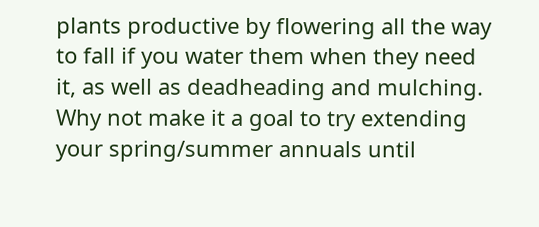plants productive by flowering all the way to fall if you water them when they need it, as well as deadheading and mulching. Why not make it a goal to try extending your spring/summer annuals until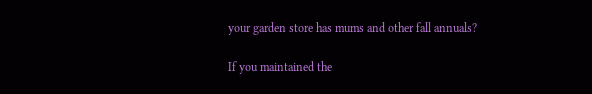your garden store has mums and other fall annuals?

If you maintained the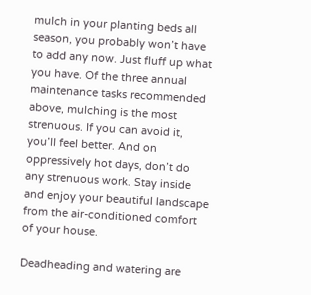mulch in your planting beds all season, you probably won’t have to add any now. Just fluff up what you have. Of the three annual maintenance tasks recommended above, mulching is the most strenuous. If you can avoid it, you’ll feel better. And on oppressively hot days, don’t do any strenuous work. Stay inside and enjoy your beautiful landscape from the air-conditioned comfort of your house.

Deadheading and watering are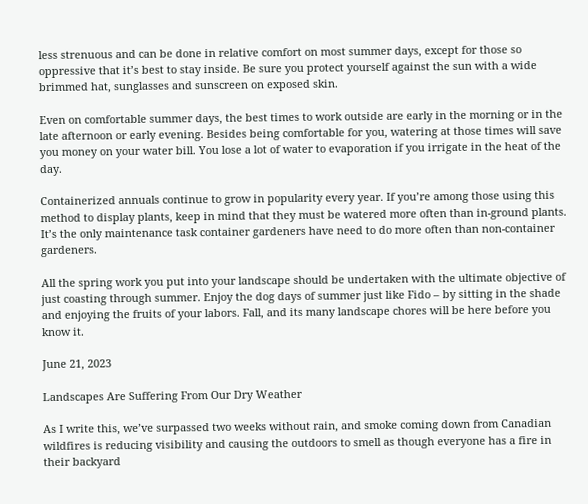less strenuous and can be done in relative comfort on most summer days, except for those so oppressive that it’s best to stay inside. Be sure you protect yourself against the sun with a wide brimmed hat, sunglasses and sunscreen on exposed skin.

Even on comfortable summer days, the best times to work outside are early in the morning or in the late afternoon or early evening. Besides being comfortable for you, watering at those times will save you money on your water bill. You lose a lot of water to evaporation if you irrigate in the heat of the day.

Containerized annuals continue to grow in popularity every year. If you’re among those using this method to display plants, keep in mind that they must be watered more often than in-ground plants. It’s the only maintenance task container gardeners have need to do more often than non-container gardeners.

All the spring work you put into your landscape should be undertaken with the ultimate objective of just coasting through summer. Enjoy the dog days of summer just like Fido – by sitting in the shade and enjoying the fruits of your labors. Fall, and its many landscape chores will be here before you know it.

June 21, 2023

Landscapes Are Suffering From Our Dry Weather

As I write this, we’ve surpassed two weeks without rain, and smoke coming down from Canadian wildfires is reducing visibility and causing the outdoors to smell as though everyone has a fire in their backyard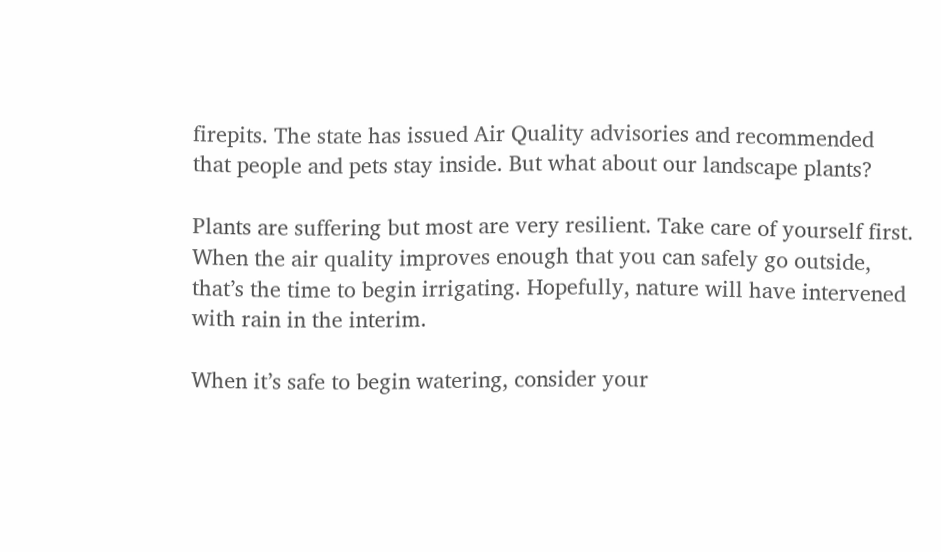firepits. The state has issued Air Quality advisories and recommended that people and pets stay inside. But what about our landscape plants?

Plants are suffering but most are very resilient. Take care of yourself first. When the air quality improves enough that you can safely go outside, that’s the time to begin irrigating. Hopefully, nature will have intervened with rain in the interim.

When it’s safe to begin watering, consider your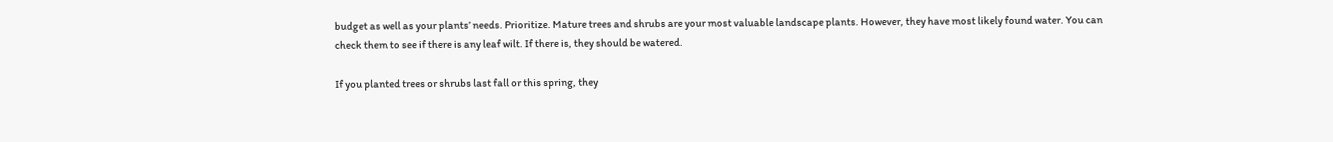budget as well as your plants’ needs. Prioritize. Mature trees and shrubs are your most valuable landscape plants. However, they have most likely found water. You can check them to see if there is any leaf wilt. If there is, they should be watered.

If you planted trees or shrubs last fall or this spring, they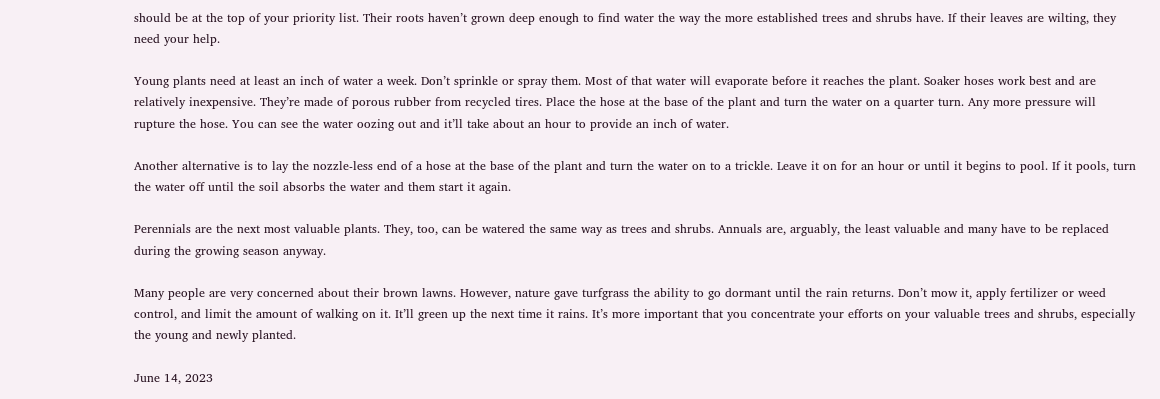should be at the top of your priority list. Their roots haven’t grown deep enough to find water the way the more established trees and shrubs have. If their leaves are wilting, they need your help.

Young plants need at least an inch of water a week. Don’t sprinkle or spray them. Most of that water will evaporate before it reaches the plant. Soaker hoses work best and are relatively inexpensive. They’re made of porous rubber from recycled tires. Place the hose at the base of the plant and turn the water on a quarter turn. Any more pressure will rupture the hose. You can see the water oozing out and it’ll take about an hour to provide an inch of water.

Another alternative is to lay the nozzle-less end of a hose at the base of the plant and turn the water on to a trickle. Leave it on for an hour or until it begins to pool. If it pools, turn the water off until the soil absorbs the water and them start it again.

Perennials are the next most valuable plants. They, too, can be watered the same way as trees and shrubs. Annuals are, arguably, the least valuable and many have to be replaced during the growing season anyway.

Many people are very concerned about their brown lawns. However, nature gave turfgrass the ability to go dormant until the rain returns. Don’t mow it, apply fertilizer or weed control, and limit the amount of walking on it. It’ll green up the next time it rains. It’s more important that you concentrate your efforts on your valuable trees and shrubs, especially the young and newly planted.

June 14, 2023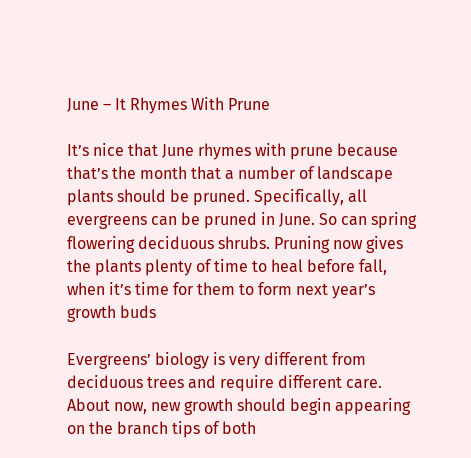June – It Rhymes With Prune

It’s nice that June rhymes with prune because that’s the month that a number of landscape plants should be pruned. Specifically, all evergreens can be pruned in June. So can spring flowering deciduous shrubs. Pruning now gives the plants plenty of time to heal before fall, when it’s time for them to form next year’s growth buds

Evergreens’ biology is very different from deciduous trees and require different care. About now, new growth should begin appearing on the branch tips of both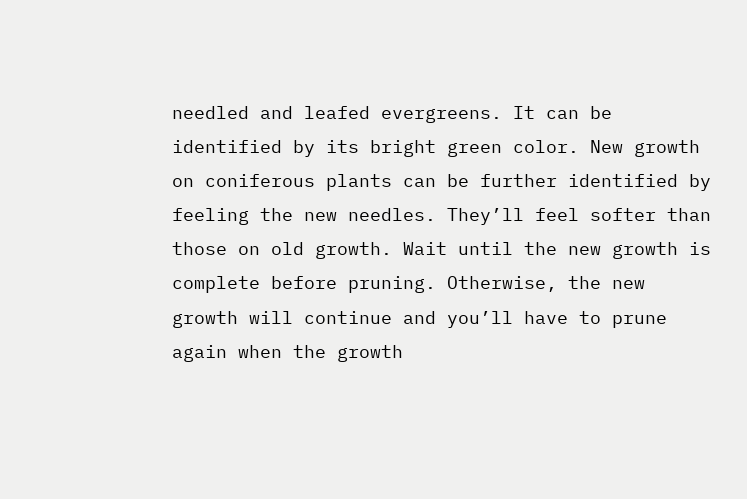needled and leafed evergreens. It can be identified by its bright green color. New growth on coniferous plants can be further identified by feeling the new needles. They’ll feel softer than those on old growth. Wait until the new growth is complete before pruning. Otherwise, the new growth will continue and you’ll have to prune again when the growth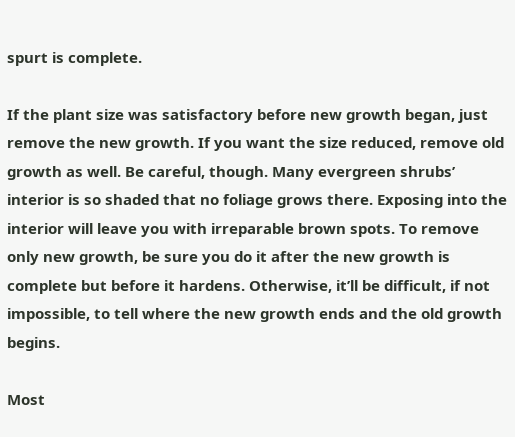spurt is complete.

If the plant size was satisfactory before new growth began, just remove the new growth. If you want the size reduced, remove old growth as well. Be careful, though. Many evergreen shrubs’ interior is so shaded that no foliage grows there. Exposing into the interior will leave you with irreparable brown spots. To remove only new growth, be sure you do it after the new growth is complete but before it hardens. Otherwise, it’ll be difficult, if not impossible, to tell where the new growth ends and the old growth begins.

Most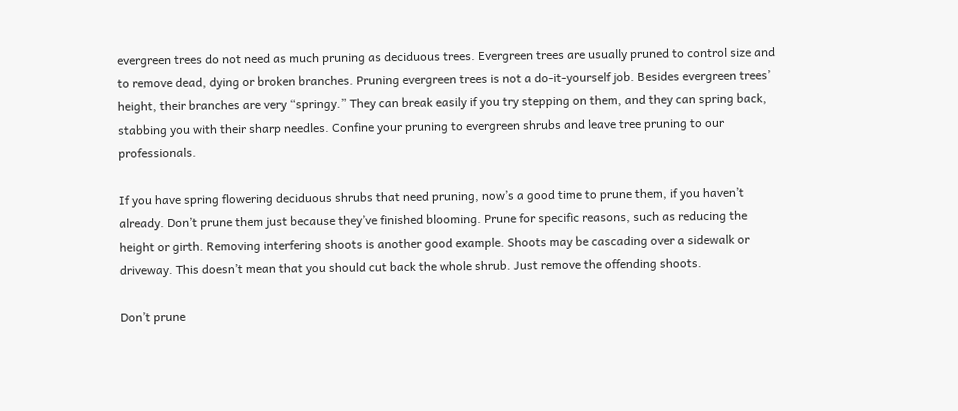evergreen trees do not need as much pruning as deciduous trees. Evergreen trees are usually pruned to control size and to remove dead, dying or broken branches. Pruning evergreen trees is not a do-it-yourself job. Besides evergreen trees’ height, their branches are very “springy.” They can break easily if you try stepping on them, and they can spring back, stabbing you with their sharp needles. Confine your pruning to evergreen shrubs and leave tree pruning to our professionals.

If you have spring flowering deciduous shrubs that need pruning, now’s a good time to prune them, if you haven’t already. Don’t prune them just because they’ve finished blooming. Prune for specific reasons, such as reducing the height or girth. Removing interfering shoots is another good example. Shoots may be cascading over a sidewalk or driveway. This doesn’t mean that you should cut back the whole shrub. Just remove the offending shoots.

Don’t prune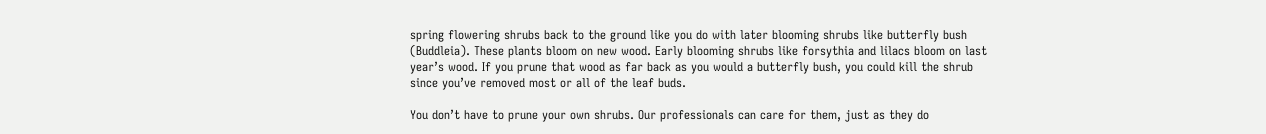spring flowering shrubs back to the ground like you do with later blooming shrubs like butterfly bush (Buddleia). These plants bloom on new wood. Early blooming shrubs like forsythia and lilacs bloom on last year’s wood. If you prune that wood as far back as you would a butterfly bush, you could kill the shrub since you’ve removed most or all of the leaf buds.

You don’t have to prune your own shrubs. Our professionals can care for them, just as they do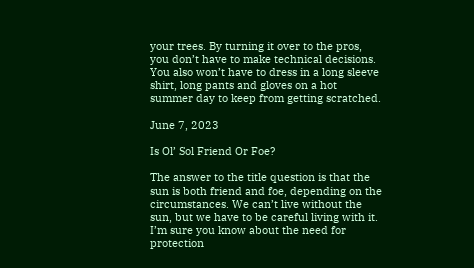your trees. By turning it over to the pros, you don’t have to make technical decisions. You also won’t have to dress in a long sleeve shirt, long pants and gloves on a hot summer day to keep from getting scratched.

June 7, 2023

Is Ol’ Sol Friend Or Foe?

The answer to the title question is that the sun is both friend and foe, depending on the circumstances. We can’t live without the sun, but we have to be careful living with it. I’m sure you know about the need for protection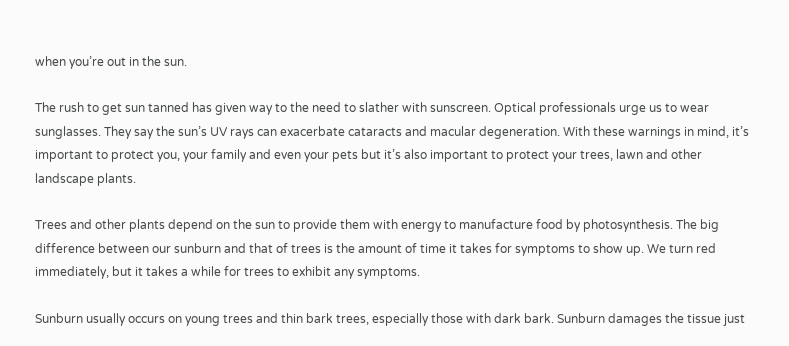when you’re out in the sun.

The rush to get sun tanned has given way to the need to slather with sunscreen. Optical professionals urge us to wear sunglasses. They say the sun’s UV rays can exacerbate cataracts and macular degeneration. With these warnings in mind, it’s important to protect you, your family and even your pets but it’s also important to protect your trees, lawn and other landscape plants.

Trees and other plants depend on the sun to provide them with energy to manufacture food by photosynthesis. The big difference between our sunburn and that of trees is the amount of time it takes for symptoms to show up. We turn red immediately, but it takes a while for trees to exhibit any symptoms.

Sunburn usually occurs on young trees and thin bark trees, especially those with dark bark. Sunburn damages the tissue just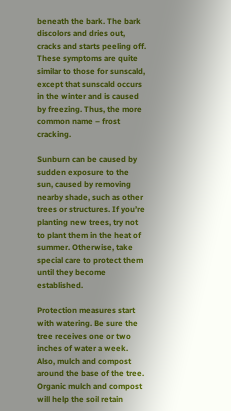beneath the bark. The bark discolors and dries out, cracks and starts peeling off. These symptoms are quite similar to those for sunscald, except that sunscald occurs in the winter and is caused by freezing. Thus, the more common name – frost cracking.

Sunburn can be caused by sudden exposure to the sun, caused by removing nearby shade, such as other trees or structures. If you’re planting new trees, try not to plant them in the heat of summer. Otherwise, take special care to protect them until they become established.

Protection measures start with watering. Be sure the tree receives one or two inches of water a week. Also, mulch and compost around the base of the tree. Organic mulch and compost will help the soil retain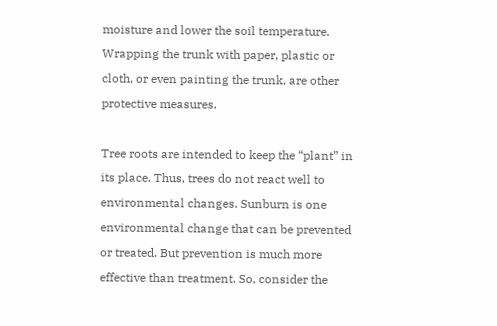moisture and lower the soil temperature. Wrapping the trunk with paper, plastic or cloth, or even painting the trunk, are other protective measures.

Tree roots are intended to keep the “plant” in its place. Thus, trees do not react well to environmental changes. Sunburn is one environmental change that can be prevented or treated. But prevention is much more effective than treatment. So, consider the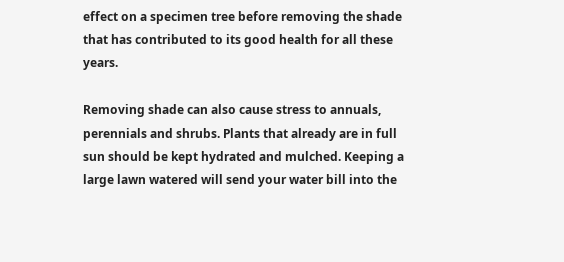effect on a specimen tree before removing the shade that has contributed to its good health for all these years.

Removing shade can also cause stress to annuals, perennials and shrubs. Plants that already are in full sun should be kept hydrated and mulched. Keeping a large lawn watered will send your water bill into the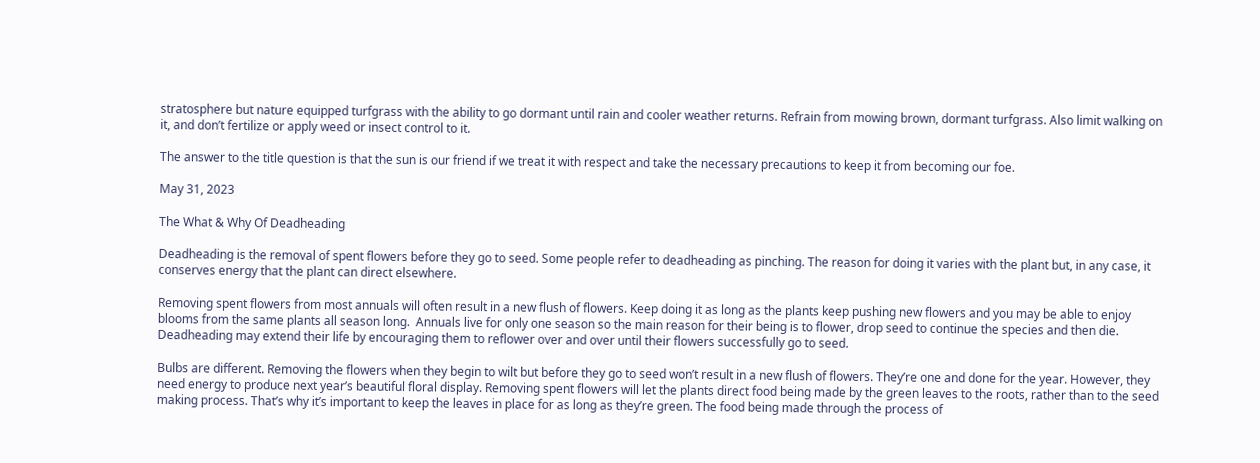stratosphere but nature equipped turfgrass with the ability to go dormant until rain and cooler weather returns. Refrain from mowing brown, dormant turfgrass. Also limit walking on it, and don’t fertilize or apply weed or insect control to it.

The answer to the title question is that the sun is our friend if we treat it with respect and take the necessary precautions to keep it from becoming our foe.

May 31, 2023

The What & Why Of Deadheading

Deadheading is the removal of spent flowers before they go to seed. Some people refer to deadheading as pinching. The reason for doing it varies with the plant but, in any case, it conserves energy that the plant can direct elsewhere.

Removing spent flowers from most annuals will often result in a new flush of flowers. Keep doing it as long as the plants keep pushing new flowers and you may be able to enjoy blooms from the same plants all season long.  Annuals live for only one season so the main reason for their being is to flower, drop seed to continue the species and then die. Deadheading may extend their life by encouraging them to reflower over and over until their flowers successfully go to seed.

Bulbs are different. Removing the flowers when they begin to wilt but before they go to seed won’t result in a new flush of flowers. They’re one and done for the year. However, they need energy to produce next year’s beautiful floral display. Removing spent flowers will let the plants direct food being made by the green leaves to the roots, rather than to the seed making process. That’s why it’s important to keep the leaves in place for as long as they’re green. The food being made through the process of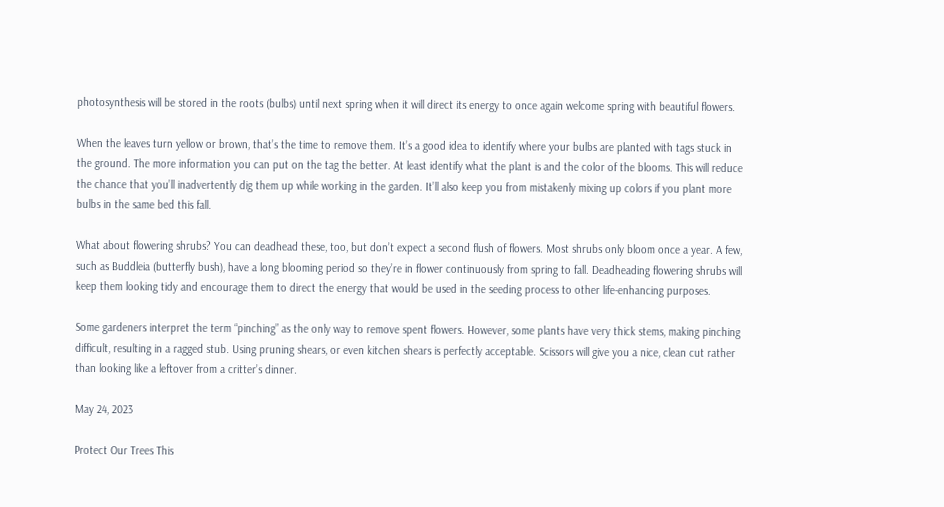photosynthesis will be stored in the roots (bulbs) until next spring when it will direct its energy to once again welcome spring with beautiful flowers.

When the leaves turn yellow or brown, that’s the time to remove them. It’s a good idea to identify where your bulbs are planted with tags stuck in the ground. The more information you can put on the tag the better. At least identify what the plant is and the color of the blooms. This will reduce the chance that you’ll inadvertently dig them up while working in the garden. It’ll also keep you from mistakenly mixing up colors if you plant more bulbs in the same bed this fall.

What about flowering shrubs? You can deadhead these, too, but don’t expect a second flush of flowers. Most shrubs only bloom once a year. A few, such as Buddleia (butterfly bush), have a long blooming period so they’re in flower continuously from spring to fall. Deadheading flowering shrubs will keep them looking tidy and encourage them to direct the energy that would be used in the seeding process to other life-enhancing purposes.

Some gardeners interpret the term “pinching” as the only way to remove spent flowers. However, some plants have very thick stems, making pinching difficult, resulting in a ragged stub. Using pruning shears, or even kitchen shears is perfectly acceptable. Scissors will give you a nice, clean cut rather than looking like a leftover from a critter’s dinner.

May 24, 2023

Protect Our Trees This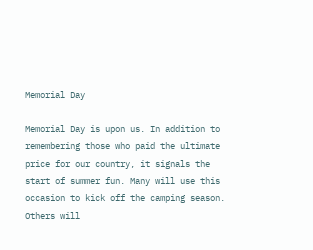Memorial Day

Memorial Day is upon us. In addition to remembering those who paid the ultimate price for our country, it signals the start of summer fun. Many will use this occasion to kick off the camping season. Others will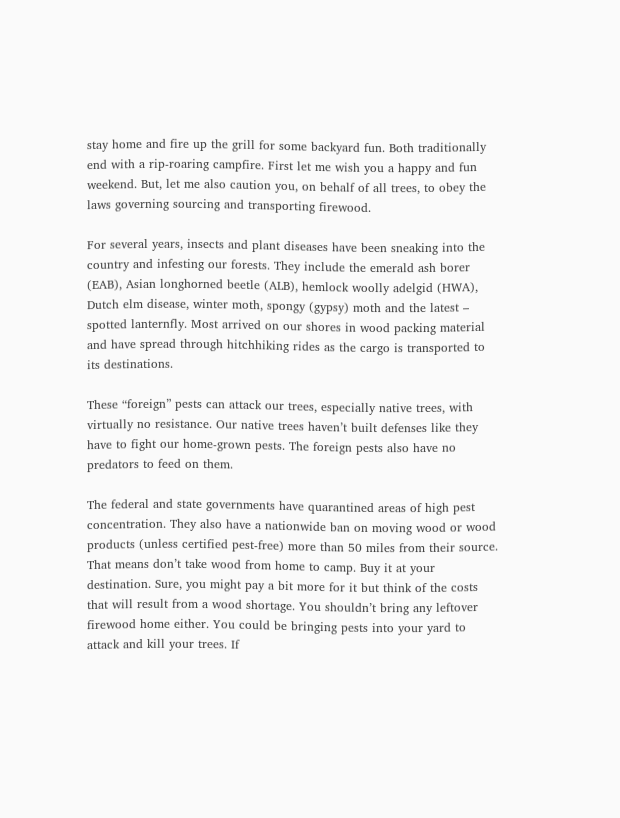stay home and fire up the grill for some backyard fun. Both traditionally end with a rip-roaring campfire. First let me wish you a happy and fun weekend. But, let me also caution you, on behalf of all trees, to obey the laws governing sourcing and transporting firewood.

For several years, insects and plant diseases have been sneaking into the country and infesting our forests. They include the emerald ash borer (EAB), Asian longhorned beetle (ALB), hemlock woolly adelgid (HWA), Dutch elm disease, winter moth, spongy (gypsy) moth and the latest – spotted lanternfly. Most arrived on our shores in wood packing material and have spread through hitchhiking rides as the cargo is transported to its destinations.

These “foreign” pests can attack our trees, especially native trees, with virtually no resistance. Our native trees haven’t built defenses like they have to fight our home-grown pests. The foreign pests also have no predators to feed on them.

The federal and state governments have quarantined areas of high pest concentration. They also have a nationwide ban on moving wood or wood products (unless certified pest-free) more than 50 miles from their source. That means don’t take wood from home to camp. Buy it at your destination. Sure, you might pay a bit more for it but think of the costs that will result from a wood shortage. You shouldn’t bring any leftover firewood home either. You could be bringing pests into your yard to attack and kill your trees. If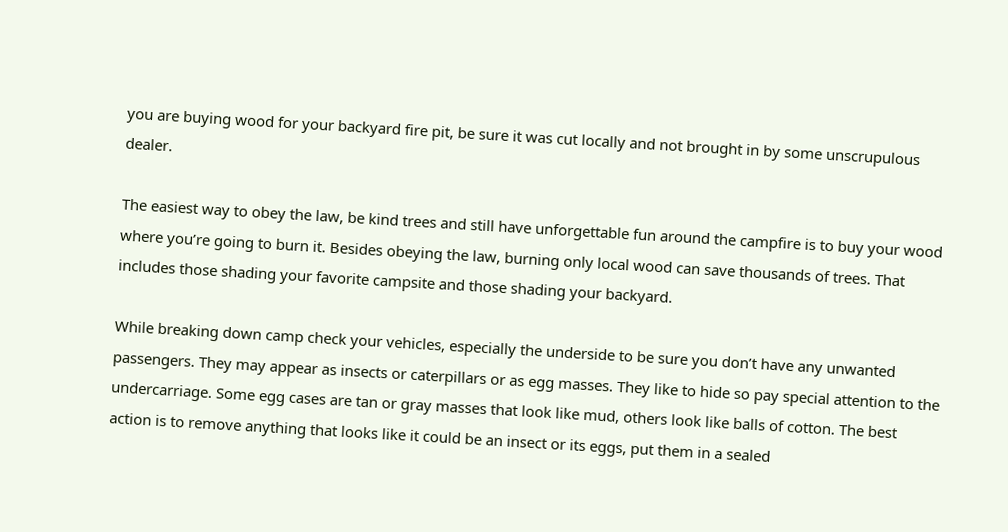you are buying wood for your backyard fire pit, be sure it was cut locally and not brought in by some unscrupulous dealer.

The easiest way to obey the law, be kind trees and still have unforgettable fun around the campfire is to buy your wood where you’re going to burn it. Besides obeying the law, burning only local wood can save thousands of trees. That includes those shading your favorite campsite and those shading your backyard.

While breaking down camp check your vehicles, especially the underside to be sure you don’t have any unwanted passengers. They may appear as insects or caterpillars or as egg masses. They like to hide so pay special attention to the undercarriage. Some egg cases are tan or gray masses that look like mud, others look like balls of cotton. The best action is to remove anything that looks like it could be an insect or its eggs, put them in a sealed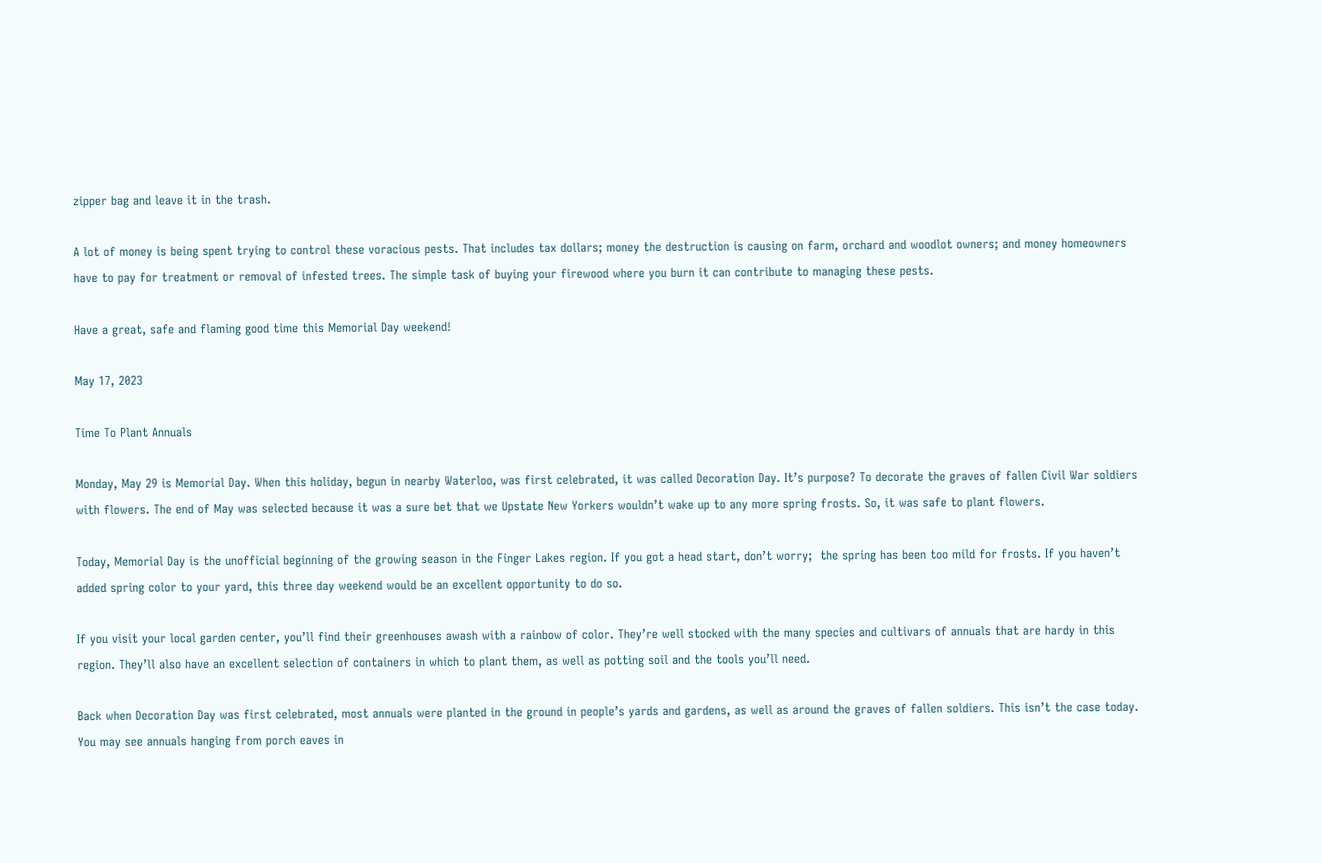zipper bag and leave it in the trash.

A lot of money is being spent trying to control these voracious pests. That includes tax dollars; money the destruction is causing on farm, orchard and woodlot owners; and money homeowners have to pay for treatment or removal of infested trees. The simple task of buying your firewood where you burn it can contribute to managing these pests.

Have a great, safe and flaming good time this Memorial Day weekend!

May 17, 2023

Time To Plant Annuals

Monday, May 29 is Memorial Day. When this holiday, begun in nearby Waterloo, was first celebrated, it was called Decoration Day. It’s purpose? To decorate the graves of fallen Civil War soldiers with flowers. The end of May was selected because it was a sure bet that we Upstate New Yorkers wouldn’t wake up to any more spring frosts. So, it was safe to plant flowers.

Today, Memorial Day is the unofficial beginning of the growing season in the Finger Lakes region. If you got a head start, don’t worry;  the spring has been too mild for frosts. If you haven’t added spring color to your yard, this three day weekend would be an excellent opportunity to do so.

If you visit your local garden center, you’ll find their greenhouses awash with a rainbow of color. They’re well stocked with the many species and cultivars of annuals that are hardy in this region. They’ll also have an excellent selection of containers in which to plant them, as well as potting soil and the tools you’ll need.

Back when Decoration Day was first celebrated, most annuals were planted in the ground in people’s yards and gardens, as well as around the graves of fallen soldiers. This isn’t the case today. You may see annuals hanging from porch eaves in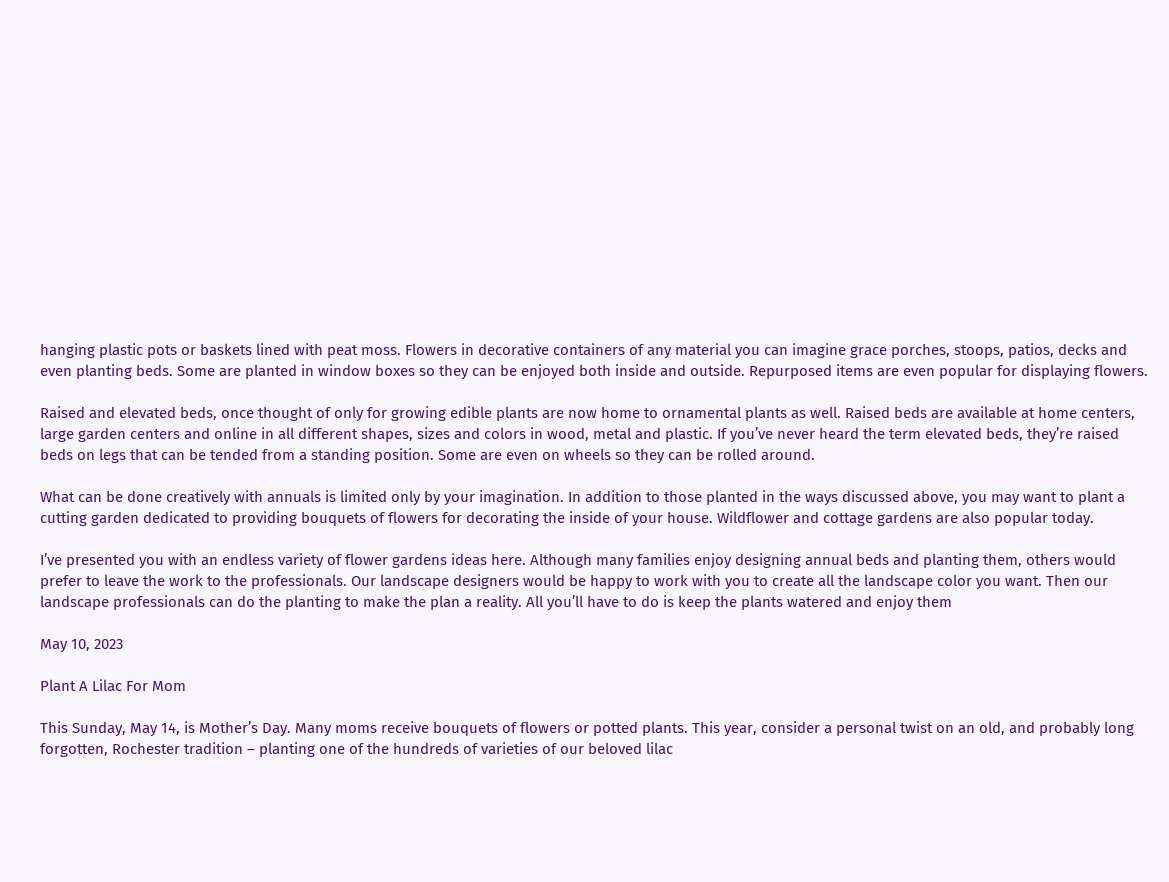hanging plastic pots or baskets lined with peat moss. Flowers in decorative containers of any material you can imagine grace porches, stoops, patios, decks and even planting beds. Some are planted in window boxes so they can be enjoyed both inside and outside. Repurposed items are even popular for displaying flowers.

Raised and elevated beds, once thought of only for growing edible plants are now home to ornamental plants as well. Raised beds are available at home centers, large garden centers and online in all different shapes, sizes and colors in wood, metal and plastic. If you’ve never heard the term elevated beds, they’re raised beds on legs that can be tended from a standing position. Some are even on wheels so they can be rolled around.

What can be done creatively with annuals is limited only by your imagination. In addition to those planted in the ways discussed above, you may want to plant a cutting garden dedicated to providing bouquets of flowers for decorating the inside of your house. Wildflower and cottage gardens are also popular today.

I’ve presented you with an endless variety of flower gardens ideas here. Although many families enjoy designing annual beds and planting them, others would prefer to leave the work to the professionals. Our landscape designers would be happy to work with you to create all the landscape color you want. Then our landscape professionals can do the planting to make the plan a reality. All you’ll have to do is keep the plants watered and enjoy them

May 10, 2023

Plant A Lilac For Mom

This Sunday, May 14, is Mother’s Day. Many moms receive bouquets of flowers or potted plants. This year, consider a personal twist on an old, and probably long forgotten, Rochester tradition – planting one of the hundreds of varieties of our beloved lilac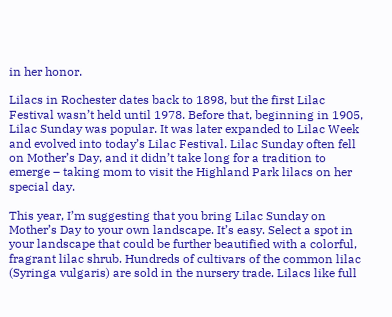in her honor.

Lilacs in Rochester dates back to 1898, but the first Lilac Festival wasn’t held until 1978. Before that, beginning in 1905, Lilac Sunday was popular. It was later expanded to Lilac Week and evolved into today’s Lilac Festival. Lilac Sunday often fell on Mother’s Day, and it didn’t take long for a tradition to emerge – taking mom to visit the Highland Park lilacs on her special day.

This year, I’m suggesting that you bring Lilac Sunday on Mother’s Day to your own landscape. It’s easy. Select a spot in your landscape that could be further beautified with a colorful, fragrant lilac shrub. Hundreds of cultivars of the common lilac (Syringa vulgaris) are sold in the nursery trade. Lilacs like full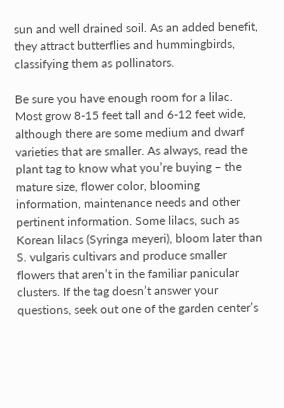sun and well drained soil. As an added benefit, they attract butterflies and hummingbirds, classifying them as pollinators.

Be sure you have enough room for a lilac. Most grow 8-15 feet tall and 6-12 feet wide, although there are some medium and dwarf varieties that are smaller. As always, read the plant tag to know what you’re buying – the mature size, flower color, blooming information, maintenance needs and other pertinent information. Some lilacs, such as Korean lilacs (Syringa meyeri), bloom later than S. vulgaris cultivars and produce smaller flowers that aren’t in the familiar panicular clusters. If the tag doesn’t answer your questions, seek out one of the garden center’s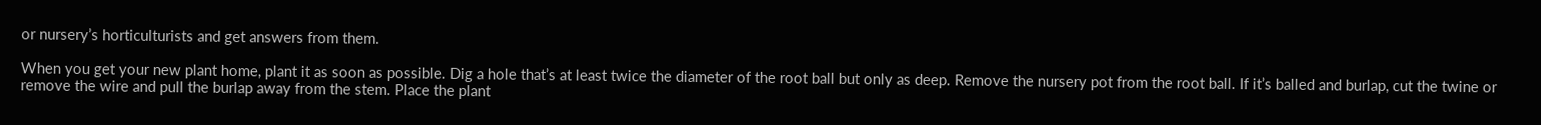or nursery’s horticulturists and get answers from them.

When you get your new plant home, plant it as soon as possible. Dig a hole that’s at least twice the diameter of the root ball but only as deep. Remove the nursery pot from the root ball. If it’s balled and burlap, cut the twine or remove the wire and pull the burlap away from the stem. Place the plant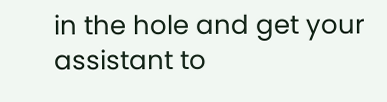in the hole and get your assistant to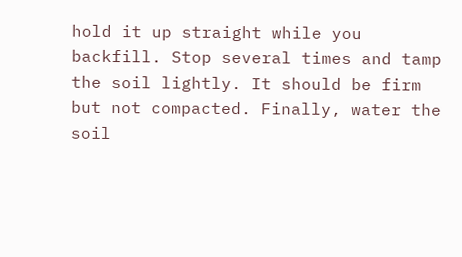hold it up straight while you backfill. Stop several times and tamp the soil lightly. It should be firm but not compacted. Finally, water the soil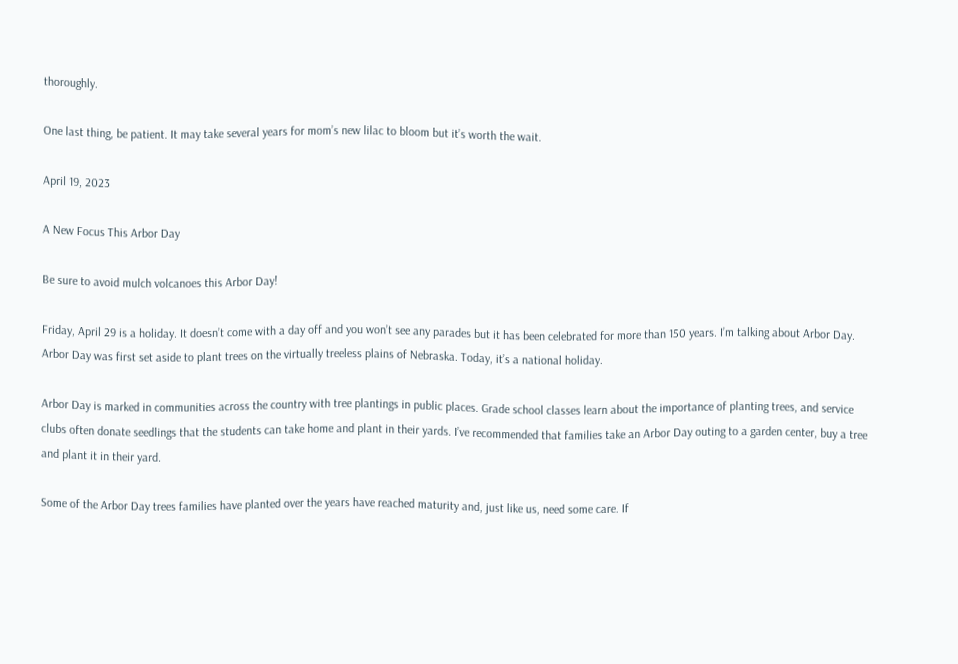thoroughly.

One last thing, be patient. It may take several years for mom’s new lilac to bloom but it’s worth the wait.

April 19, 2023

A New Focus This Arbor Day

Be sure to avoid mulch volcanoes this Arbor Day!

Friday, April 29 is a holiday. It doesn’t come with a day off and you won’t see any parades but it has been celebrated for more than 150 years. I’m talking about Arbor Day. Arbor Day was first set aside to plant trees on the virtually treeless plains of Nebraska. Today, it’s a national holiday.

Arbor Day is marked in communities across the country with tree plantings in public places. Grade school classes learn about the importance of planting trees, and service clubs often donate seedlings that the students can take home and plant in their yards. I’ve recommended that families take an Arbor Day outing to a garden center, buy a tree and plant it in their yard.

Some of the Arbor Day trees families have planted over the years have reached maturity and, just like us, need some care. If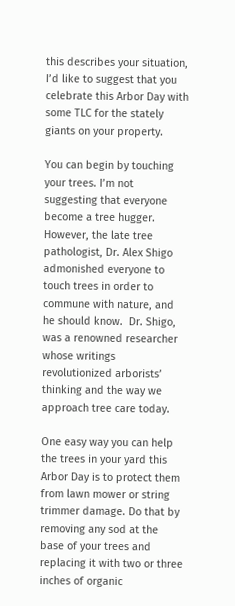this describes your situation, I’d like to suggest that you celebrate this Arbor Day with some TLC for the stately giants on your property.

You can begin by touching your trees. I’m not suggesting that everyone become a tree hugger. However, the late tree pathologist, Dr. Alex Shigo admonished everyone to touch trees in order to commune with nature, and he should know.  Dr. Shigo, was a renowned researcher whose writings revolutionized arborists’ thinking and the way we approach tree care today.

One easy way you can help the trees in your yard this Arbor Day is to protect them from lawn mower or string trimmer damage. Do that by removing any sod at the base of your trees and replacing it with two or three inches of organic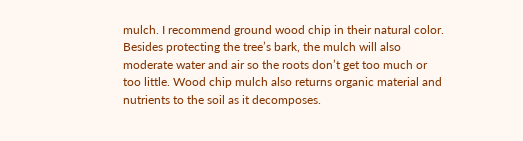mulch. I recommend ground wood chip in their natural color. Besides protecting the tree’s bark, the mulch will also moderate water and air so the roots don’t get too much or too little. Wood chip mulch also returns organic material and nutrients to the soil as it decomposes.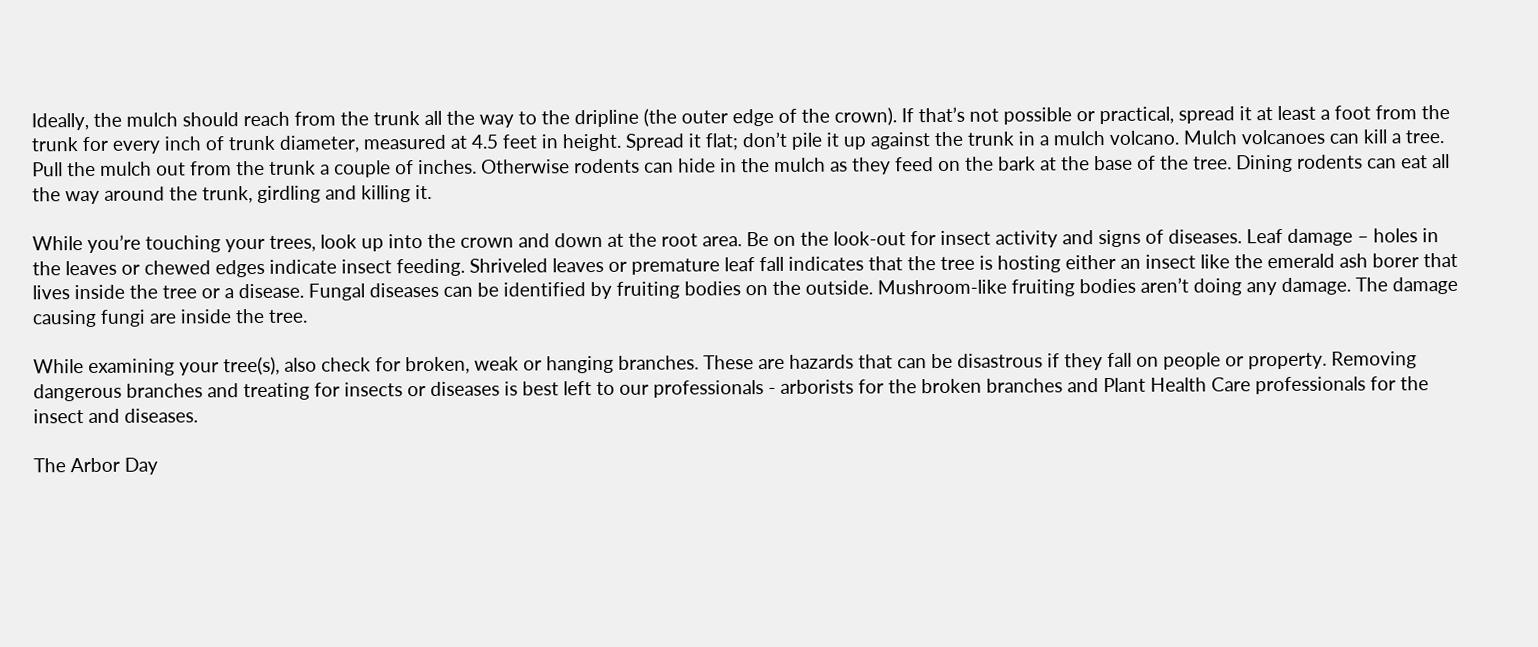Ideally, the mulch should reach from the trunk all the way to the dripline (the outer edge of the crown). If that’s not possible or practical, spread it at least a foot from the trunk for every inch of trunk diameter, measured at 4.5 feet in height. Spread it flat; don’t pile it up against the trunk in a mulch volcano. Mulch volcanoes can kill a tree. Pull the mulch out from the trunk a couple of inches. Otherwise rodents can hide in the mulch as they feed on the bark at the base of the tree. Dining rodents can eat all the way around the trunk, girdling and killing it.

While you’re touching your trees, look up into the crown and down at the root area. Be on the look-out for insect activity and signs of diseases. Leaf damage – holes in the leaves or chewed edges indicate insect feeding. Shriveled leaves or premature leaf fall indicates that the tree is hosting either an insect like the emerald ash borer that lives inside the tree or a disease. Fungal diseases can be identified by fruiting bodies on the outside. Mushroom-like fruiting bodies aren’t doing any damage. The damage causing fungi are inside the tree.

While examining your tree(s), also check for broken, weak or hanging branches. These are hazards that can be disastrous if they fall on people or property. Removing dangerous branches and treating for insects or diseases is best left to our professionals - arborists for the broken branches and Plant Health Care professionals for the insect and diseases.

The Arbor Day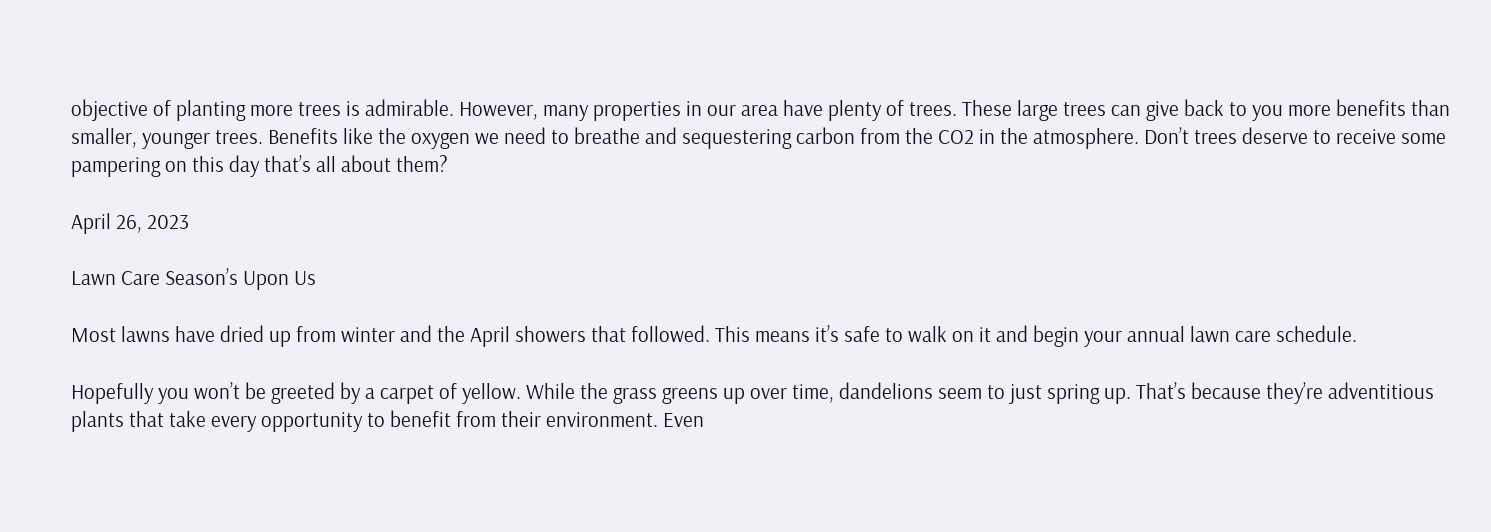objective of planting more trees is admirable. However, many properties in our area have plenty of trees. These large trees can give back to you more benefits than smaller, younger trees. Benefits like the oxygen we need to breathe and sequestering carbon from the CO2 in the atmosphere. Don’t trees deserve to receive some pampering on this day that’s all about them?

April 26, 2023

Lawn Care Season’s Upon Us

Most lawns have dried up from winter and the April showers that followed. This means it’s safe to walk on it and begin your annual lawn care schedule.

Hopefully you won’t be greeted by a carpet of yellow. While the grass greens up over time, dandelions seem to just spring up. That’s because they’re adventitious plants that take every opportunity to benefit from their environment. Even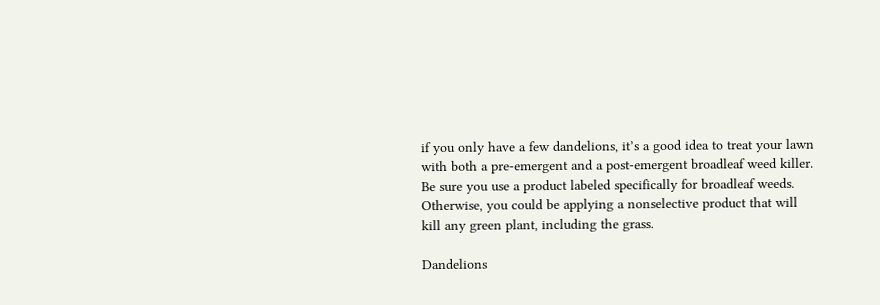if you only have a few dandelions, it’s a good idea to treat your lawn with both a pre-emergent and a post-emergent broadleaf weed killer. Be sure you use a product labeled specifically for broadleaf weeds. Otherwise, you could be applying a nonselective product that will kill any green plant, including the grass.

Dandelions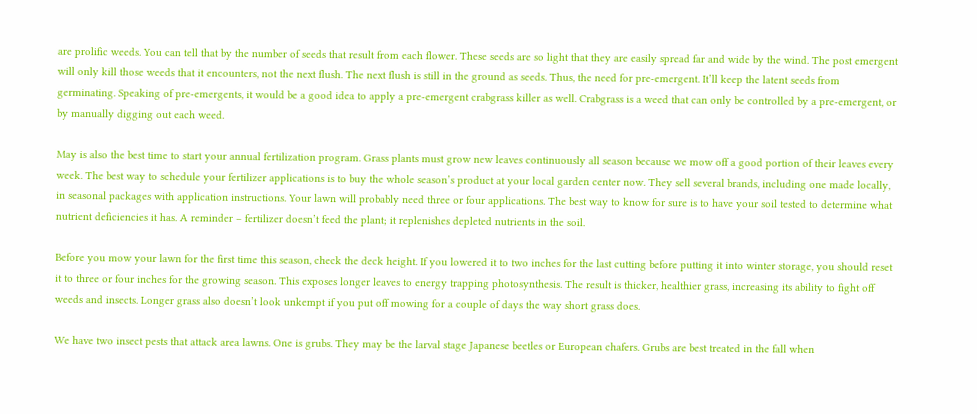are prolific weeds. You can tell that by the number of seeds that result from each flower. These seeds are so light that they are easily spread far and wide by the wind. The post emergent will only kill those weeds that it encounters, not the next flush. The next flush is still in the ground as seeds. Thus, the need for pre-emergent. It’ll keep the latent seeds from germinating. Speaking of pre-emergents, it would be a good idea to apply a pre-emergent crabgrass killer as well. Crabgrass is a weed that can only be controlled by a pre-emergent, or by manually digging out each weed.

May is also the best time to start your annual fertilization program. Grass plants must grow new leaves continuously all season because we mow off a good portion of their leaves every week. The best way to schedule your fertilizer applications is to buy the whole season’s product at your local garden center now. They sell several brands, including one made locally, in seasonal packages with application instructions. Your lawn will probably need three or four applications. The best way to know for sure is to have your soil tested to determine what nutrient deficiencies it has. A reminder – fertilizer doesn’t feed the plant; it replenishes depleted nutrients in the soil.

Before you mow your lawn for the first time this season, check the deck height. If you lowered it to two inches for the last cutting before putting it into winter storage, you should reset it to three or four inches for the growing season. This exposes longer leaves to energy trapping photosynthesis. The result is thicker, healthier grass, increasing its ability to fight off weeds and insects. Longer grass also doesn’t look unkempt if you put off mowing for a couple of days the way short grass does.

We have two insect pests that attack area lawns. One is grubs. They may be the larval stage Japanese beetles or European chafers. Grubs are best treated in the fall when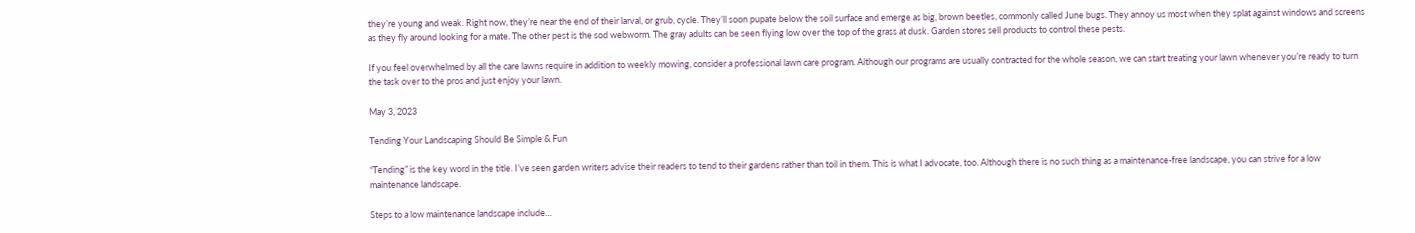they’re young and weak. Right now, they’re near the end of their larval, or grub, cycle. They’ll soon pupate below the soil surface and emerge as big, brown beetles, commonly called June bugs. They annoy us most when they splat against windows and screens as they fly around looking for a mate. The other pest is the sod webworm. The gray adults can be seen flying low over the top of the grass at dusk. Garden stores sell products to control these pests.

If you feel overwhelmed by all the care lawns require in addition to weekly mowing, consider a professional lawn care program. Although our programs are usually contracted for the whole season, we can start treating your lawn whenever you’re ready to turn the task over to the pros and just enjoy your lawn.

May 3, 2023

Tending Your Landscaping Should Be Simple & Fun

“Tending” is the key word in the title. I’ve seen garden writers advise their readers to tend to their gardens rather than toil in them. This is what I advocate, too. Although there is no such thing as a maintenance-free landscape, you can strive for a low maintenance landscape.

Steps to a low maintenance landscape include…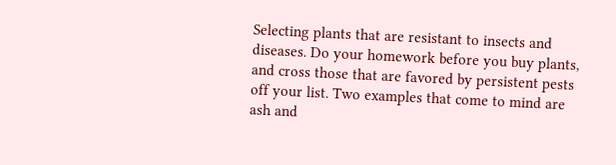Selecting plants that are resistant to insects and diseases. Do your homework before you buy plants, and cross those that are favored by persistent pests off your list. Two examples that come to mind are ash and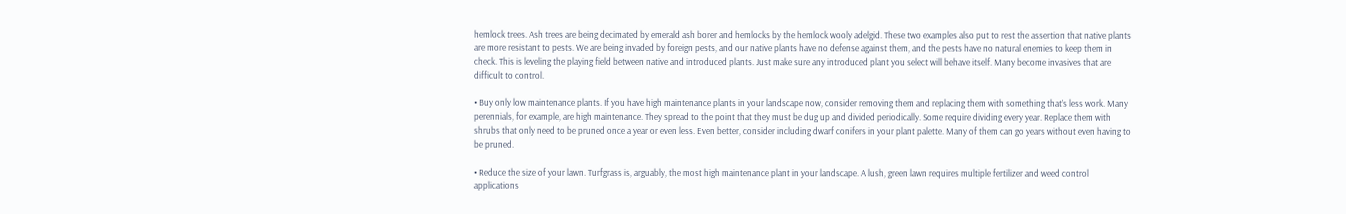hemlock trees. Ash trees are being decimated by emerald ash borer and hemlocks by the hemlock wooly adelgid. These two examples also put to rest the assertion that native plants are more resistant to pests. We are being invaded by foreign pests, and our native plants have no defense against them, and the pests have no natural enemies to keep them in check. This is leveling the playing field between native and introduced plants. Just make sure any introduced plant you select will behave itself. Many become invasives that are difficult to control.

• Buy only low maintenance plants. If you have high maintenance plants in your landscape now, consider removing them and replacing them with something that’s less work. Many perennials, for example, are high maintenance. They spread to the point that they must be dug up and divided periodically. Some require dividing every year. Replace them with shrubs that only need to be pruned once a year or even less. Even better, consider including dwarf conifers in your plant palette. Many of them can go years without even having to be pruned.

• Reduce the size of your lawn. Turfgrass is, arguably, the most high maintenance plant in your landscape. A lush, green lawn requires multiple fertilizer and weed control applications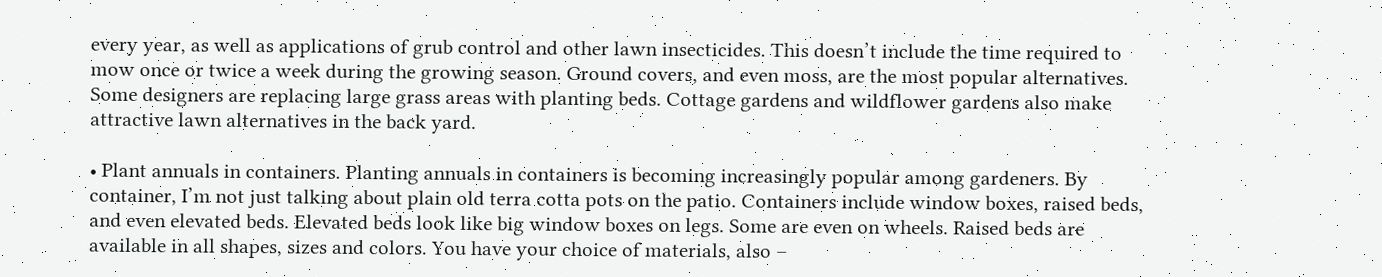every year, as well as applications of grub control and other lawn insecticides. This doesn’t include the time required to mow once or twice a week during the growing season. Ground covers, and even moss, are the most popular alternatives. Some designers are replacing large grass areas with planting beds. Cottage gardens and wildflower gardens also make attractive lawn alternatives in the back yard.

• Plant annuals in containers. Planting annuals in containers is becoming increasingly popular among gardeners. By container, I’m not just talking about plain old terra cotta pots on the patio. Containers include window boxes, raised beds, and even elevated beds. Elevated beds look like big window boxes on legs. Some are even on wheels. Raised beds are available in all shapes, sizes and colors. You have your choice of materials, also –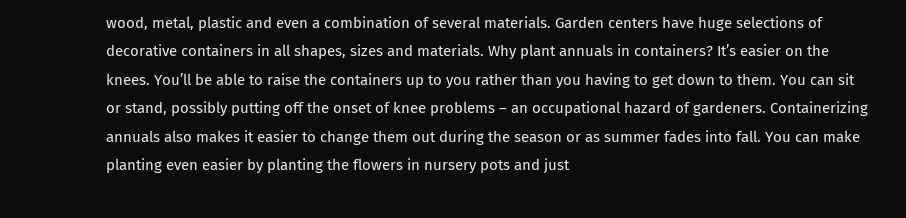wood, metal, plastic and even a combination of several materials. Garden centers have huge selections of decorative containers in all shapes, sizes and materials. Why plant annuals in containers? It’s easier on the knees. You’ll be able to raise the containers up to you rather than you having to get down to them. You can sit or stand, possibly putting off the onset of knee problems – an occupational hazard of gardeners. Containerizing annuals also makes it easier to change them out during the season or as summer fades into fall. You can make planting even easier by planting the flowers in nursery pots and just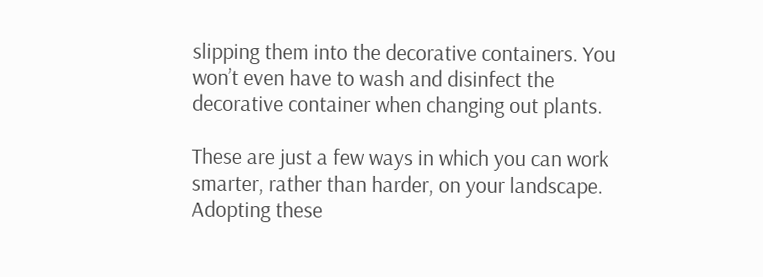slipping them into the decorative containers. You won’t even have to wash and disinfect the decorative container when changing out plants.

These are just a few ways in which you can work smarter, rather than harder, on your landscape. Adopting these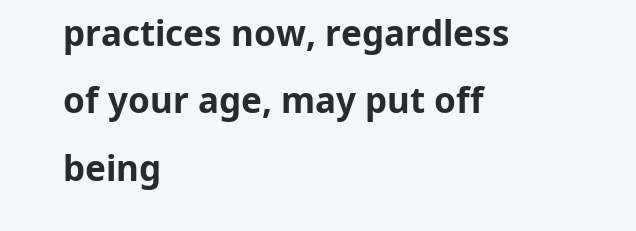practices now, regardless of your age, may put off being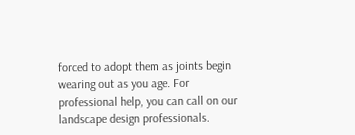forced to adopt them as joints begin wearing out as you age. For professional help, you can call on our landscape design professionals.